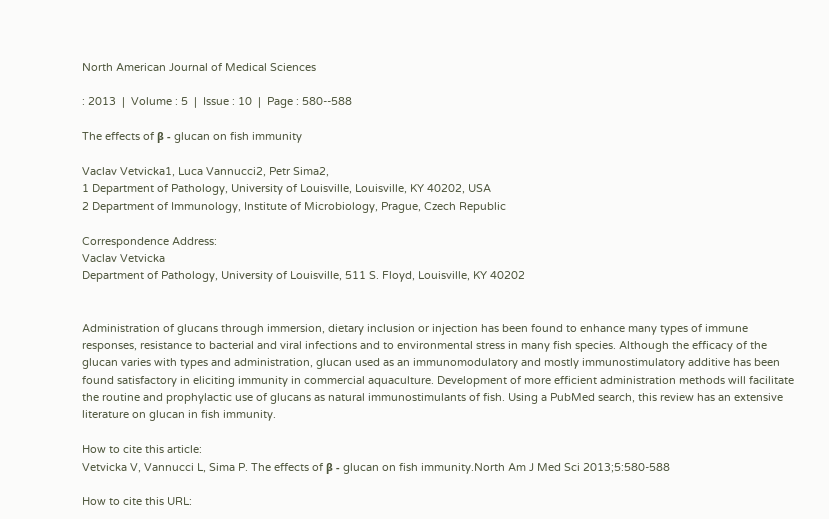North American Journal of Medical Sciences

: 2013  |  Volume : 5  |  Issue : 10  |  Page : 580--588

The effects of β - glucan on fish immunity

Vaclav Vetvicka1, Luca Vannucci2, Petr Sima2,
1 Department of Pathology, University of Louisville, Louisville, KY 40202, USA
2 Department of Immunology, Institute of Microbiology, Prague, Czech Republic

Correspondence Address:
Vaclav Vetvicka
Department of Pathology, University of Louisville, 511 S. Floyd, Louisville, KY 40202


Administration of glucans through immersion, dietary inclusion or injection has been found to enhance many types of immune responses, resistance to bacterial and viral infections and to environmental stress in many fish species. Although the efficacy of the glucan varies with types and administration, glucan used as an immunomodulatory and mostly immunostimulatory additive has been found satisfactory in eliciting immunity in commercial aquaculture. Development of more efficient administration methods will facilitate the routine and prophylactic use of glucans as natural immunostimulants of fish. Using a PubMed search, this review has an extensive literature on glucan in fish immunity.

How to cite this article:
Vetvicka V, Vannucci L, Sima P. The effects of β - glucan on fish immunity.North Am J Med Sci 2013;5:580-588

How to cite this URL: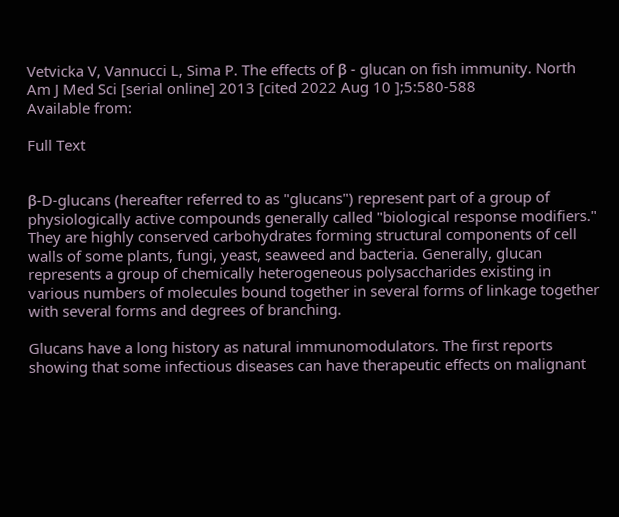Vetvicka V, Vannucci L, Sima P. The effects of β - glucan on fish immunity. North Am J Med Sci [serial online] 2013 [cited 2022 Aug 10 ];5:580-588
Available from:

Full Text


β-D-glucans (hereafter referred to as "glucans") represent part of a group of physiologically active compounds generally called "biological response modifiers." They are highly conserved carbohydrates forming structural components of cell walls of some plants, fungi, yeast, seaweed and bacteria. Generally, glucan represents a group of chemically heterogeneous polysaccharides existing in various numbers of molecules bound together in several forms of linkage together with several forms and degrees of branching.

Glucans have a long history as natural immunomodulators. The first reports showing that some infectious diseases can have therapeutic effects on malignant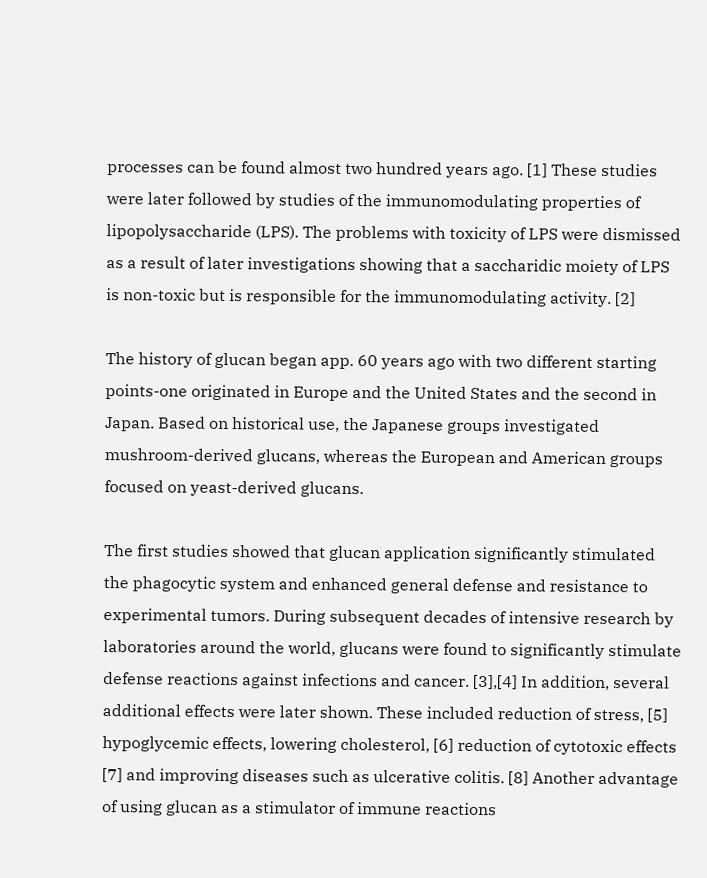processes can be found almost two hundred years ago. [1] These studies were later followed by studies of the immunomodulating properties of lipopolysaccharide (LPS). The problems with toxicity of LPS were dismissed as a result of later investigations showing that a saccharidic moiety of LPS is non-toxic but is responsible for the immunomodulating activity. [2]

The history of glucan began app. 60 years ago with two different starting points-one originated in Europe and the United States and the second in Japan. Based on historical use, the Japanese groups investigated mushroom-derived glucans, whereas the European and American groups focused on yeast-derived glucans.

The first studies showed that glucan application significantly stimulated the phagocytic system and enhanced general defense and resistance to experimental tumors. During subsequent decades of intensive research by laboratories around the world, glucans were found to significantly stimulate defense reactions against infections and cancer. [3],[4] In addition, several additional effects were later shown. These included reduction of stress, [5] hypoglycemic effects, lowering cholesterol, [6] reduction of cytotoxic effects [7] and improving diseases such as ulcerative colitis. [8] Another advantage of using glucan as a stimulator of immune reactions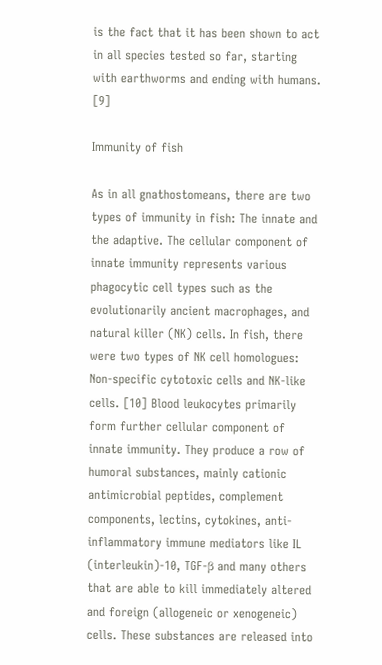is the fact that it has been shown to act in all species tested so far, starting with earthworms and ending with humans. [9]

Immunity of fish

As in all gnathostomeans, there are two types of immunity in fish: The innate and the adaptive. The cellular component of innate immunity represents various phagocytic cell types such as the evolutionarily ancient macrophages, and natural killer (NK) cells. In fish, there were two types of NK cell homologues: Non-specific cytotoxic cells and NK-like cells. [10] Blood leukocytes primarily form further cellular component of innate immunity. They produce a row of humoral substances, mainly cationic antimicrobial peptides, complement components, lectins, cytokines, anti-inflammatory immune mediators like IL (interleukin)-10, TGF-β and many others that are able to kill immediately altered and foreign (allogeneic or xenogeneic) cells. These substances are released into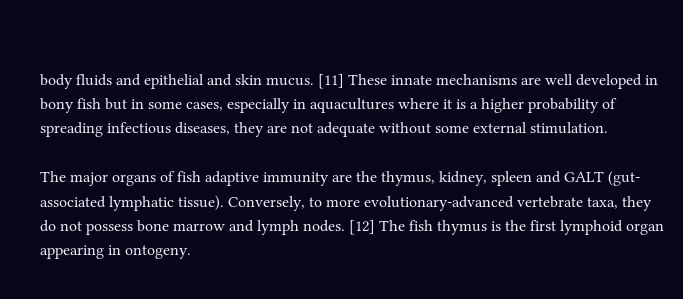body fluids and epithelial and skin mucus. [11] These innate mechanisms are well developed in bony fish but in some cases, especially in aquacultures where it is a higher probability of spreading infectious diseases, they are not adequate without some external stimulation.

The major organs of fish adaptive immunity are the thymus, kidney, spleen and GALT (gut-associated lymphatic tissue). Conversely, to more evolutionary-advanced vertebrate taxa, they do not possess bone marrow and lymph nodes. [12] The fish thymus is the first lymphoid organ appearing in ontogeny.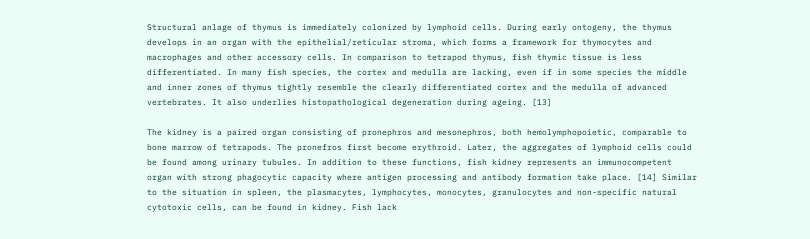Structural anlage of thymus is immediately colonized by lymphoid cells. During early ontogeny, the thymus develops in an organ with the epithelial/reticular stroma, which forms a framework for thymocytes and macrophages and other accessory cells. In comparison to tetrapod thymus, fish thymic tissue is less differentiated. In many fish species, the cortex and medulla are lacking, even if in some species the middle and inner zones of thymus tightly resemble the clearly differentiated cortex and the medulla of advanced vertebrates. It also underlies histopathological degeneration during ageing. [13]

The kidney is a paired organ consisting of pronephros and mesonephros, both hemolymphopoietic, comparable to bone marrow of tetrapods. The pronefros first become erythroid. Later, the aggregates of lymphoid cells could be found among urinary tubules. In addition to these functions, fish kidney represents an immunocompetent organ with strong phagocytic capacity where antigen processing and antibody formation take place. [14] Similar to the situation in spleen, the plasmacytes, lymphocytes, monocytes, granulocytes and non-specific natural cytotoxic cells, can be found in kidney. Fish lack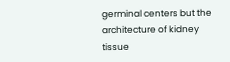germinal centers but the architecture of kidney tissue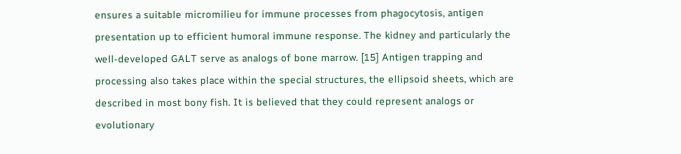ensures a suitable micromilieu for immune processes from phagocytosis, antigen presentation up to efficient humoral immune response. The kidney and particularly the well-developed GALT serve as analogs of bone marrow. [15] Antigen trapping and processing also takes place within the special structures, the ellipsoid sheets, which are described in most bony fish. It is believed that they could represent analogs or evolutionary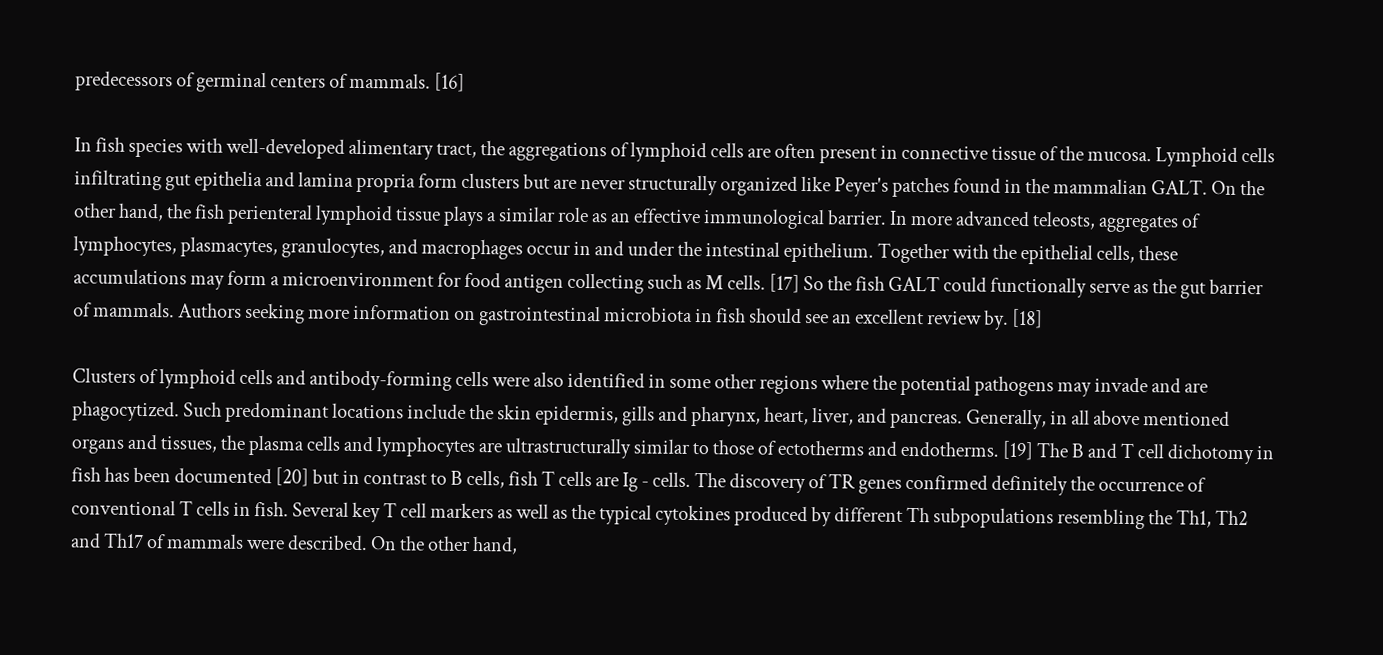predecessors of germinal centers of mammals. [16]

In fish species with well-developed alimentary tract, the aggregations of lymphoid cells are often present in connective tissue of the mucosa. Lymphoid cells infiltrating gut epithelia and lamina propria form clusters but are never structurally organized like Peyer's patches found in the mammalian GALT. On the other hand, the fish perienteral lymphoid tissue plays a similar role as an effective immunological barrier. In more advanced teleosts, aggregates of lymphocytes, plasmacytes, granulocytes, and macrophages occur in and under the intestinal epithelium. Together with the epithelial cells, these accumulations may form a microenvironment for food antigen collecting such as M cells. [17] So the fish GALT could functionally serve as the gut barrier of mammals. Authors seeking more information on gastrointestinal microbiota in fish should see an excellent review by. [18]

Clusters of lymphoid cells and antibody-forming cells were also identified in some other regions where the potential pathogens may invade and are phagocytized. Such predominant locations include the skin epidermis, gills and pharynx, heart, liver, and pancreas. Generally, in all above mentioned organs and tissues, the plasma cells and lymphocytes are ultrastructurally similar to those of ectotherms and endotherms. [19] The B and T cell dichotomy in fish has been documented [20] but in contrast to B cells, fish T cells are Ig - cells. The discovery of TR genes confirmed definitely the occurrence of conventional T cells in fish. Several key T cell markers as well as the typical cytokines produced by different Th subpopulations resembling the Th1, Th2 and Th17 of mammals were described. On the other hand,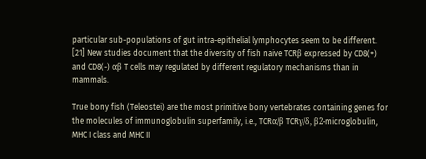particular sub-populations of gut intra-epithelial lymphocytes seem to be different. [21] New studies document that the diversity of fish naive TCRβ expressed by CD8(+) and CD8(-) αβ T cells may regulated by different regulatory mechanisms than in mammals.

True bony fish (Teleostei) are the most primitive bony vertebrates containing genes for the molecules of immunoglobulin superfamily, i.e., TCRα/β TCRγ/δ, β2-microglobulin, MHC I class and MHC II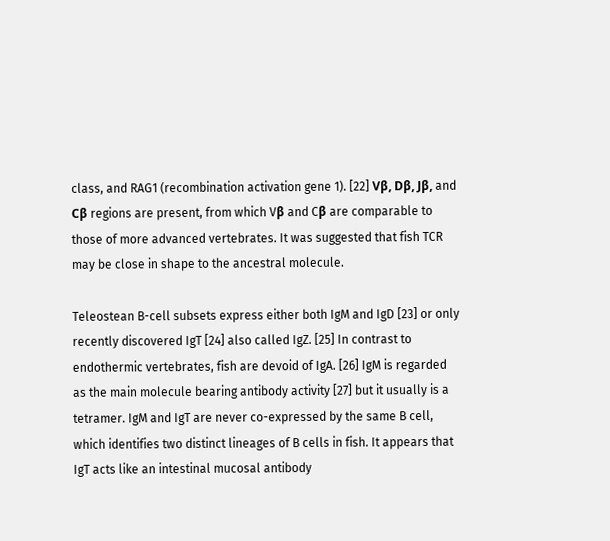class, and RAG1 (recombination activation gene 1). [22] Vβ, Dβ, Jβ, and Cβ regions are present, from which Vβ and Cβ are comparable to those of more advanced vertebrates. It was suggested that fish TCR may be close in shape to the ancestral molecule.

Teleostean B-cell subsets express either both IgM and IgD [23] or only recently discovered IgT [24] also called IgZ. [25] In contrast to endothermic vertebrates, fish are devoid of IgA. [26] IgM is regarded as the main molecule bearing antibody activity [27] but it usually is a tetramer. IgM and IgT are never co-expressed by the same B cell, which identifies two distinct lineages of B cells in fish. It appears that IgT acts like an intestinal mucosal antibody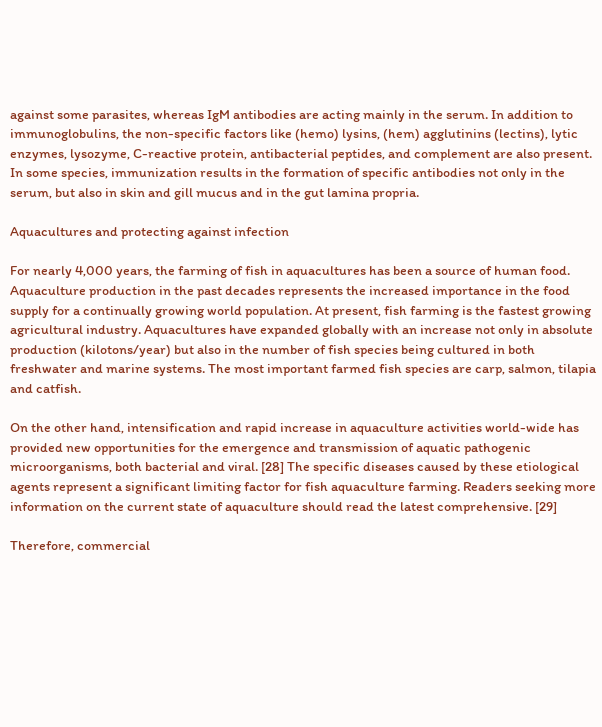against some parasites, whereas IgM antibodies are acting mainly in the serum. In addition to immunoglobulins, the non-specific factors like (hemo) lysins, (hem) agglutinins (lectins), lytic enzymes, lysozyme, C-reactive protein, antibacterial peptides, and complement are also present. In some species, immunization results in the formation of specific antibodies not only in the serum, but also in skin and gill mucus and in the gut lamina propria.

Aquacultures and protecting against infection

For nearly 4,000 years, the farming of fish in aquacultures has been a source of human food. Aquaculture production in the past decades represents the increased importance in the food supply for a continually growing world population. At present, fish farming is the fastest growing agricultural industry. Aquacultures have expanded globally with an increase not only in absolute production (kilotons/year) but also in the number of fish species being cultured in both freshwater and marine systems. The most important farmed fish species are carp, salmon, tilapia and catfish.

On the other hand, intensification and rapid increase in aquaculture activities world-wide has provided new opportunities for the emergence and transmission of aquatic pathogenic microorganisms, both bacterial and viral. [28] The specific diseases caused by these etiological agents represent a significant limiting factor for fish aquaculture farming. Readers seeking more information on the current state of aquaculture should read the latest comprehensive. [29]

Therefore, commercial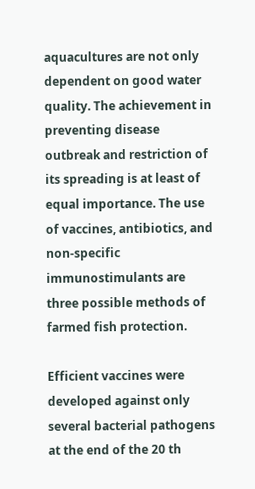aquacultures are not only dependent on good water quality. The achievement in preventing disease outbreak and restriction of its spreading is at least of equal importance. The use of vaccines, antibiotics, and non-specific immunostimulants are three possible methods of farmed fish protection.

Efficient vaccines were developed against only several bacterial pathogens at the end of the 20 th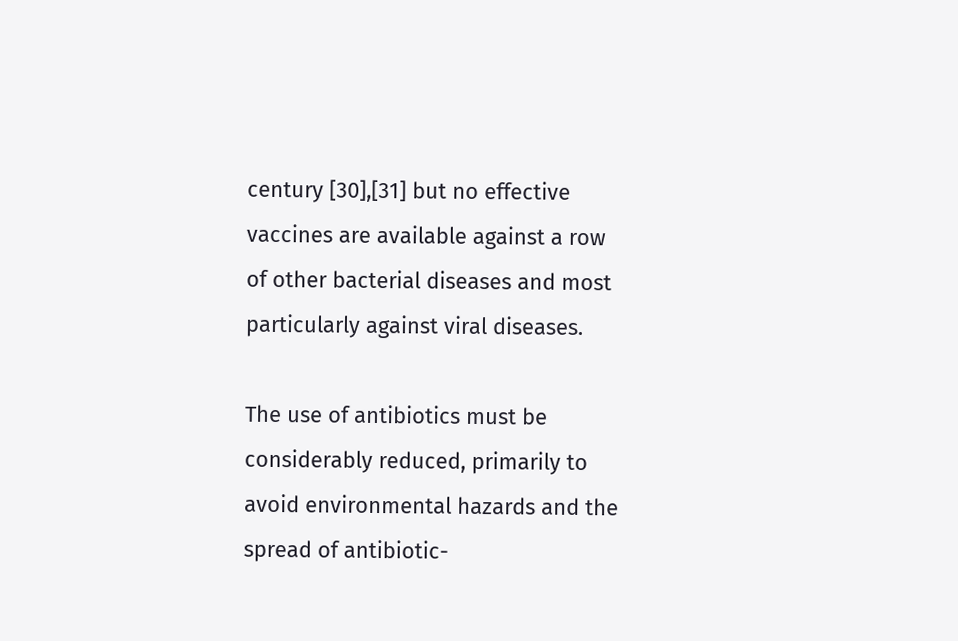century [30],[31] but no effective vaccines are available against a row of other bacterial diseases and most particularly against viral diseases.

The use of antibiotics must be considerably reduced, primarily to avoid environmental hazards and the spread of antibiotic-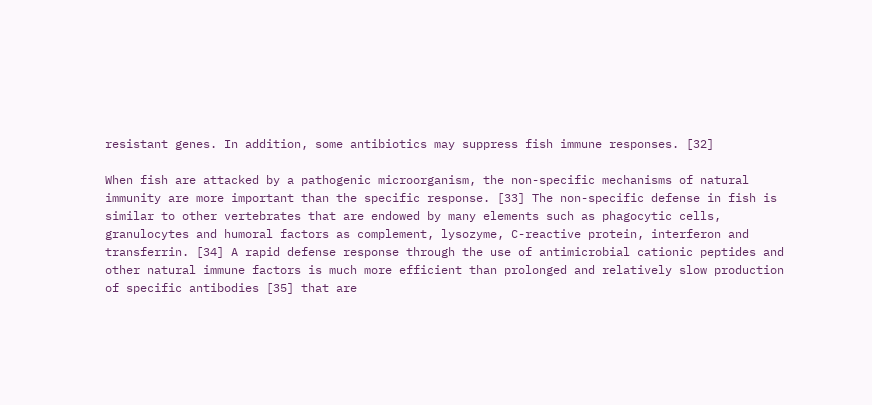resistant genes. In addition, some antibiotics may suppress fish immune responses. [32]

When fish are attacked by a pathogenic microorganism, the non-specific mechanisms of natural immunity are more important than the specific response. [33] The non-specific defense in fish is similar to other vertebrates that are endowed by many elements such as phagocytic cells, granulocytes and humoral factors as complement, lysozyme, C-reactive protein, interferon and transferrin. [34] A rapid defense response through the use of antimicrobial cationic peptides and other natural immune factors is much more efficient than prolonged and relatively slow production of specific antibodies [35] that are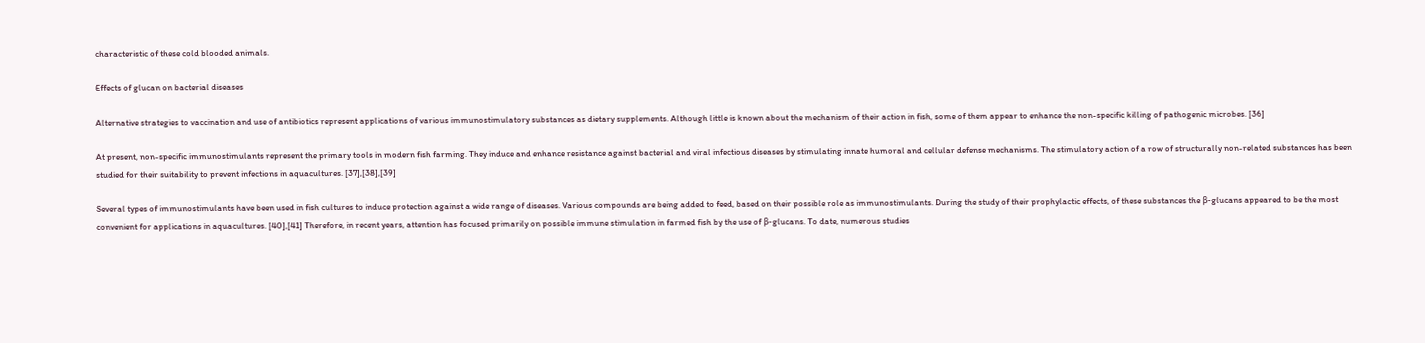characteristic of these cold blooded animals.

Effects of glucan on bacterial diseases

Alternative strategies to vaccination and use of antibiotics represent applications of various immunostimulatory substances as dietary supplements. Although little is known about the mechanism of their action in fish, some of them appear to enhance the non-specific killing of pathogenic microbes. [36]

At present, non-specific immunostimulants represent the primary tools in modern fish farming. They induce and enhance resistance against bacterial and viral infectious diseases by stimulating innate humoral and cellular defense mechanisms. The stimulatory action of a row of structurally non-related substances has been studied for their suitability to prevent infections in aquacultures. [37],[38],[39]

Several types of immunostimulants have been used in fish cultures to induce protection against a wide range of diseases. Various compounds are being added to feed, based on their possible role as immunostimulants. During the study of their prophylactic effects, of these substances the β-glucans appeared to be the most convenient for applications in aquacultures. [40],[41] Therefore, in recent years, attention has focused primarily on possible immune stimulation in farmed fish by the use of β-glucans. To date, numerous studies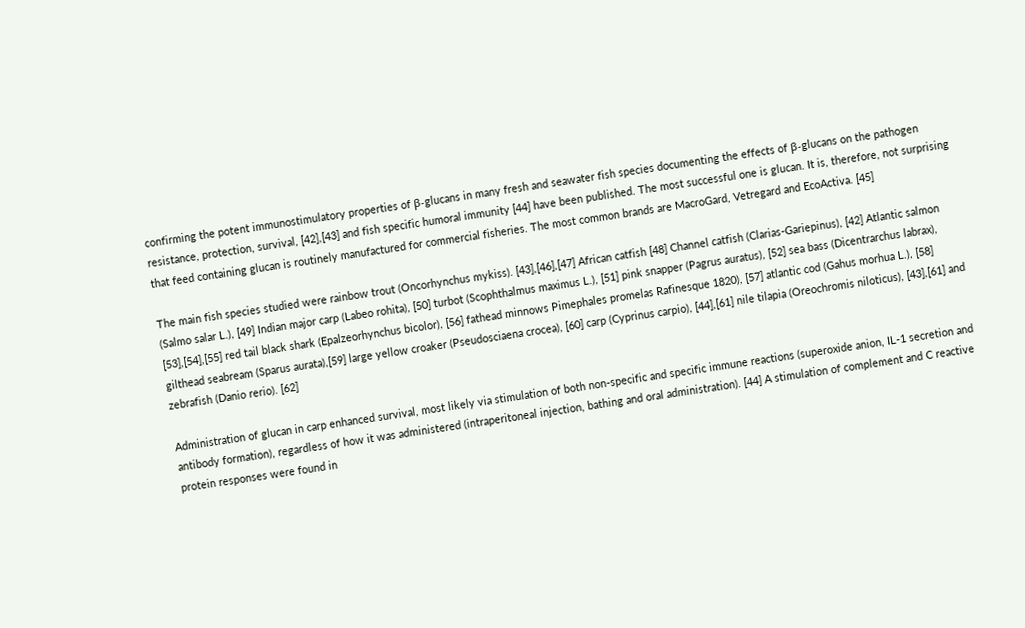confirming the potent immunostimulatory properties of β-glucans in many fresh and seawater fish species documenting the effects of β-glucans on the pathogen resistance, protection, survival, [42],[43] and fish specific humoral immunity [44] have been published. The most successful one is glucan. It is, therefore, not surprising that feed containing glucan is routinely manufactured for commercial fisheries. The most common brands are MacroGard, Vetregard and EcoActiva. [45]

The main fish species studied were rainbow trout (Oncorhynchus mykiss). [43],[46],[47] African catfish [48] Channel catfish (Clarias-Gariepinus), [42] Atlantic salmon (Salmo salar L.), [49] Indian major carp (Labeo rohita), [50] turbot (Scophthalmus maximus L.), [51] pink snapper (Pagrus auratus), [52] sea bass (Dicentrarchus labrax), [53],[54],[55] red tail black shark (Epalzeorhynchus bicolor), [56] fathead minnows Pimephales promelas Rafinesque 1820), [57] atlantic cod (Gahus morhua L.), [58] gilthead seabream (Sparus aurata),[59] large yellow croaker (Pseudosciaena crocea), [60] carp (Cyprinus carpio), [44],[61] nile tilapia (Oreochromis niloticus), [43],[61] and zebrafish (Danio rerio). [62]

Administration of glucan in carp enhanced survival, most likely via stimulation of both non-specific and specific immune reactions (superoxide anion, IL-1 secretion and antibody formation), regardless of how it was administered (intraperitoneal injection, bathing and oral administration). [44] A stimulation of complement and C reactive protein responses were found in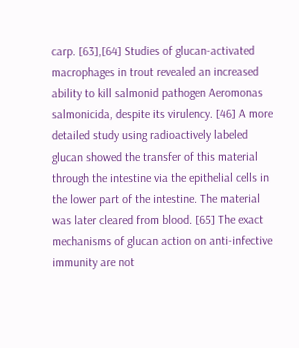carp. [63],[64] Studies of glucan-activated macrophages in trout revealed an increased ability to kill salmonid pathogen Aeromonas salmonicida, despite its virulency. [46] A more detailed study using radioactively labeled glucan showed the transfer of this material through the intestine via the epithelial cells in the lower part of the intestine. The material was later cleared from blood. [65] The exact mechanisms of glucan action on anti-infective immunity are not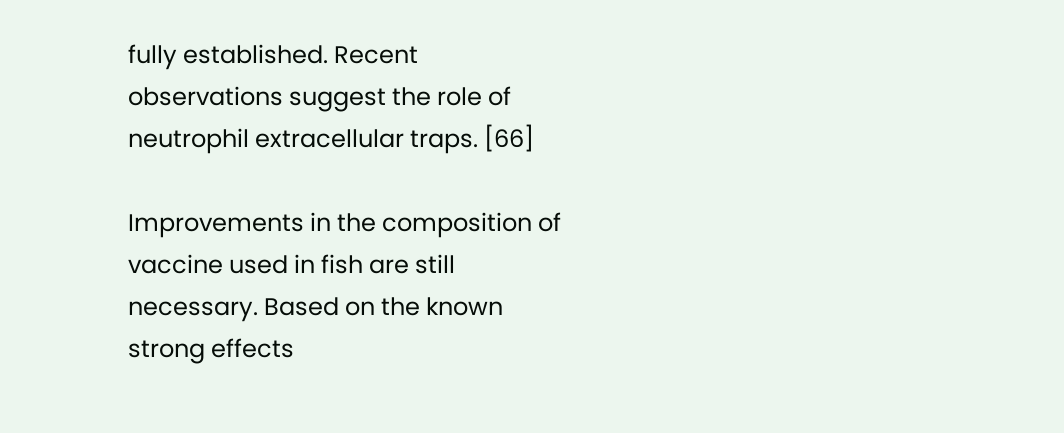fully established. Recent observations suggest the role of neutrophil extracellular traps. [66]

Improvements in the composition of vaccine used in fish are still necessary. Based on the known strong effects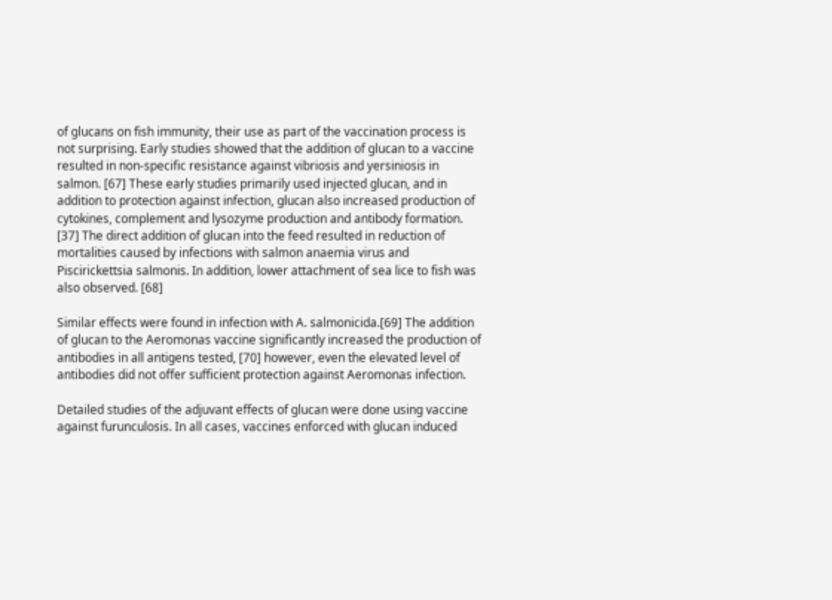of glucans on fish immunity, their use as part of the vaccination process is not surprising. Early studies showed that the addition of glucan to a vaccine resulted in non-specific resistance against vibriosis and yersiniosis in salmon. [67] These early studies primarily used injected glucan, and in addition to protection against infection, glucan also increased production of cytokines, complement and lysozyme production and antibody formation. [37] The direct addition of glucan into the feed resulted in reduction of mortalities caused by infections with salmon anaemia virus and Piscirickettsia salmonis. In addition, lower attachment of sea lice to fish was also observed. [68]

Similar effects were found in infection with A. salmonicida.[69] The addition of glucan to the Aeromonas vaccine significantly increased the production of antibodies in all antigens tested, [70] however, even the elevated level of antibodies did not offer sufficient protection against Aeromonas infection.

Detailed studies of the adjuvant effects of glucan were done using vaccine against furunculosis. In all cases, vaccines enforced with glucan induced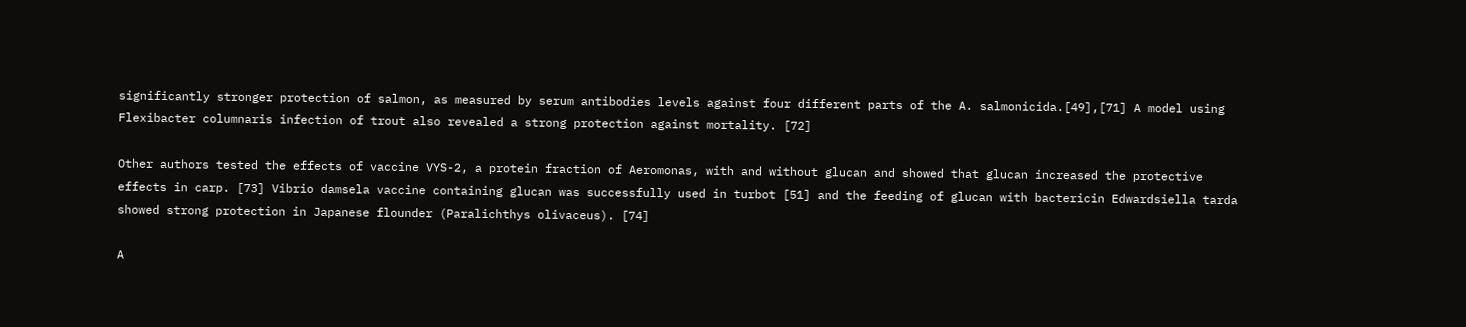significantly stronger protection of salmon, as measured by serum antibodies levels against four different parts of the A. salmonicida.[49],[71] A model using Flexibacter columnaris infection of trout also revealed a strong protection against mortality. [72]

Other authors tested the effects of vaccine VYS-2, a protein fraction of Aeromonas, with and without glucan and showed that glucan increased the protective effects in carp. [73] Vibrio damsela vaccine containing glucan was successfully used in turbot [51] and the feeding of glucan with bactericin Edwardsiella tarda showed strong protection in Japanese flounder (Paralichthys olivaceus). [74]

A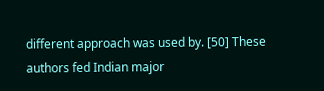different approach was used by. [50] These authors fed Indian major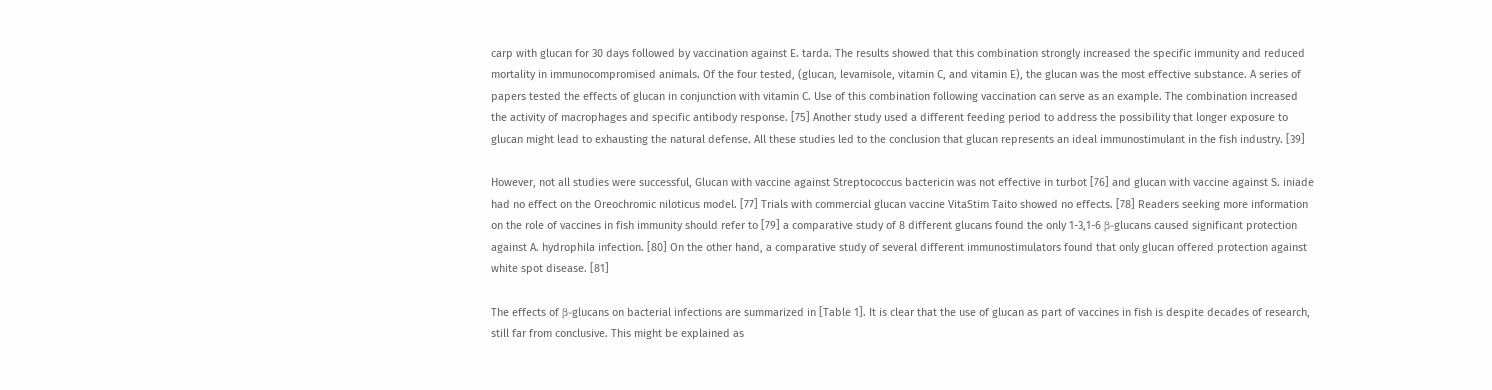carp with glucan for 30 days followed by vaccination against E. tarda. The results showed that this combination strongly increased the specific immunity and reduced mortality in immunocompromised animals. Of the four tested, (glucan, levamisole, vitamin C, and vitamin E), the glucan was the most effective substance. A series of papers tested the effects of glucan in conjunction with vitamin C. Use of this combination following vaccination can serve as an example. The combination increased the activity of macrophages and specific antibody response. [75] Another study used a different feeding period to address the possibility that longer exposure to glucan might lead to exhausting the natural defense. All these studies led to the conclusion that glucan represents an ideal immunostimulant in the fish industry. [39]

However, not all studies were successful, Glucan with vaccine against Streptococcus bactericin was not effective in turbot [76] and glucan with vaccine against S. iniade had no effect on the Oreochromic niloticus model. [77] Trials with commercial glucan vaccine VitaStim Taito showed no effects. [78] Readers seeking more information on the role of vaccines in fish immunity should refer to [79] a comparative study of 8 different glucans found the only 1-3,1-6 β-glucans caused significant protection against A. hydrophila infection. [80] On the other hand, a comparative study of several different immunostimulators found that only glucan offered protection against white spot disease. [81]

The effects of β-glucans on bacterial infections are summarized in [Table 1]. It is clear that the use of glucan as part of vaccines in fish is despite decades of research, still far from conclusive. This might be explained as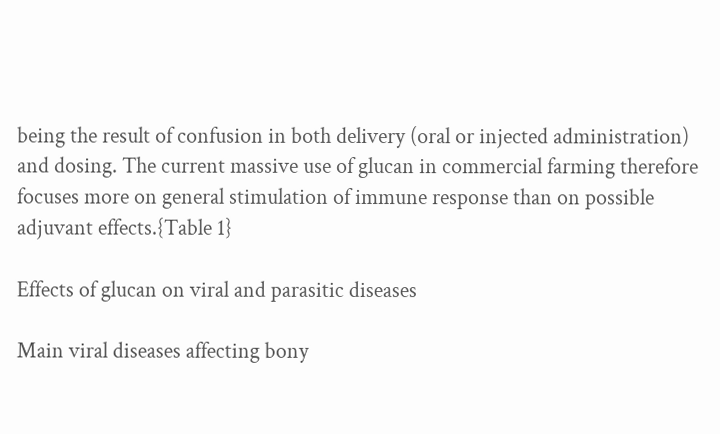being the result of confusion in both delivery (oral or injected administration) and dosing. The current massive use of glucan in commercial farming therefore focuses more on general stimulation of immune response than on possible adjuvant effects.{Table 1}

Effects of glucan on viral and parasitic diseases

Main viral diseases affecting bony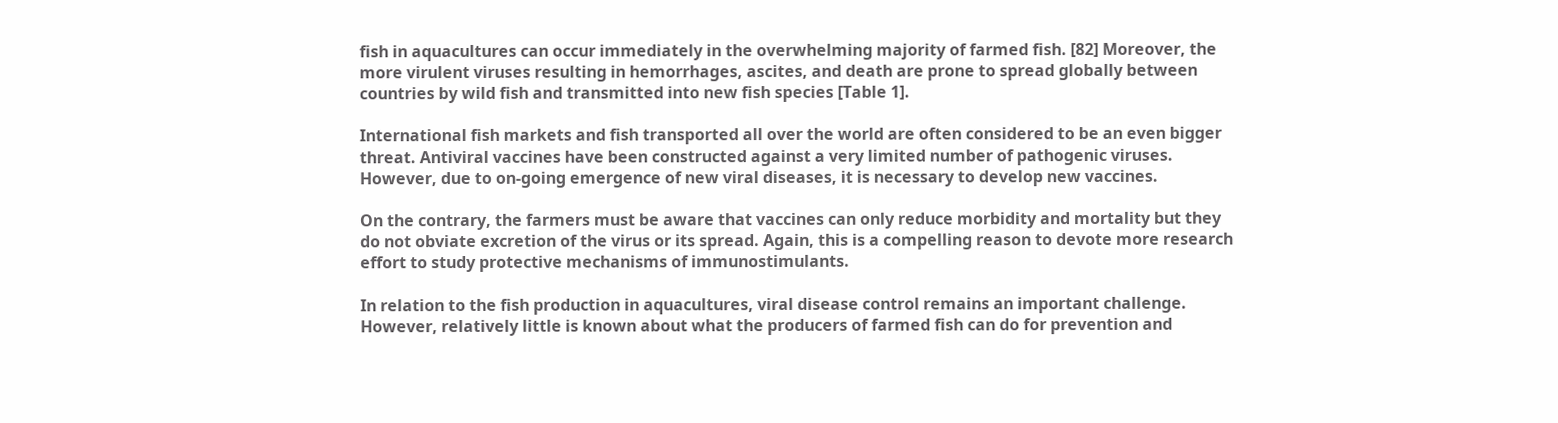fish in aquacultures can occur immediately in the overwhelming majority of farmed fish. [82] Moreover, the more virulent viruses resulting in hemorrhages, ascites, and death are prone to spread globally between countries by wild fish and transmitted into new fish species [Table 1].

International fish markets and fish transported all over the world are often considered to be an even bigger threat. Antiviral vaccines have been constructed against a very limited number of pathogenic viruses. However, due to on-going emergence of new viral diseases, it is necessary to develop new vaccines.

On the contrary, the farmers must be aware that vaccines can only reduce morbidity and mortality but they do not obviate excretion of the virus or its spread. Again, this is a compelling reason to devote more research effort to study protective mechanisms of immunostimulants.

In relation to the fish production in aquacultures, viral disease control remains an important challenge. However, relatively little is known about what the producers of farmed fish can do for prevention and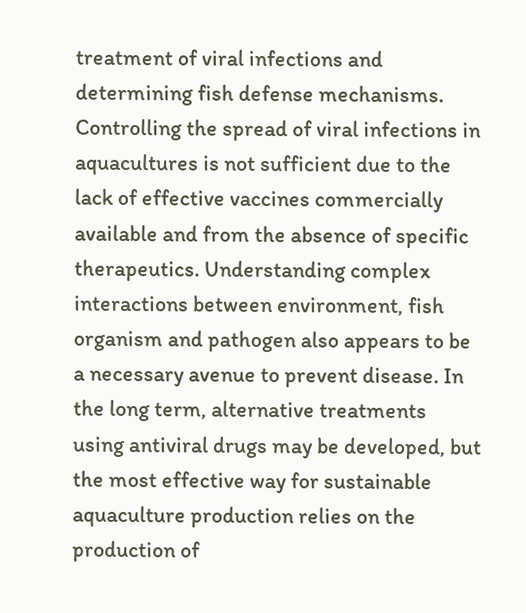treatment of viral infections and determining fish defense mechanisms. Controlling the spread of viral infections in aquacultures is not sufficient due to the lack of effective vaccines commercially available and from the absence of specific therapeutics. Understanding complex interactions between environment, fish organism and pathogen also appears to be a necessary avenue to prevent disease. In the long term, alternative treatments using antiviral drugs may be developed, but the most effective way for sustainable aquaculture production relies on the production of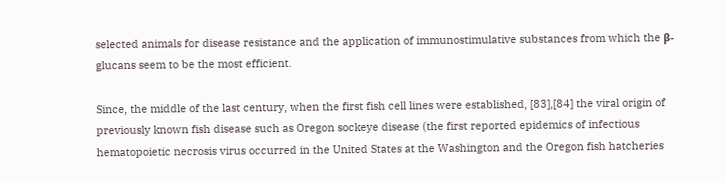selected animals for disease resistance and the application of immunostimulative substances from which the β-glucans seem to be the most efficient.

Since, the middle of the last century, when the first fish cell lines were established, [83],[84] the viral origin of previously known fish disease such as Oregon sockeye disease (the first reported epidemics of infectious hematopoietic necrosis virus occurred in the United States at the Washington and the Oregon fish hatcheries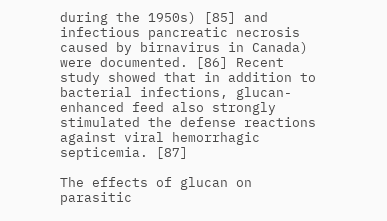during the 1950s) [85] and infectious pancreatic necrosis caused by birnavirus in Canada) were documented. [86] Recent study showed that in addition to bacterial infections, glucan-enhanced feed also strongly stimulated the defense reactions against viral hemorrhagic septicemia. [87]

The effects of glucan on parasitic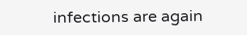infections are again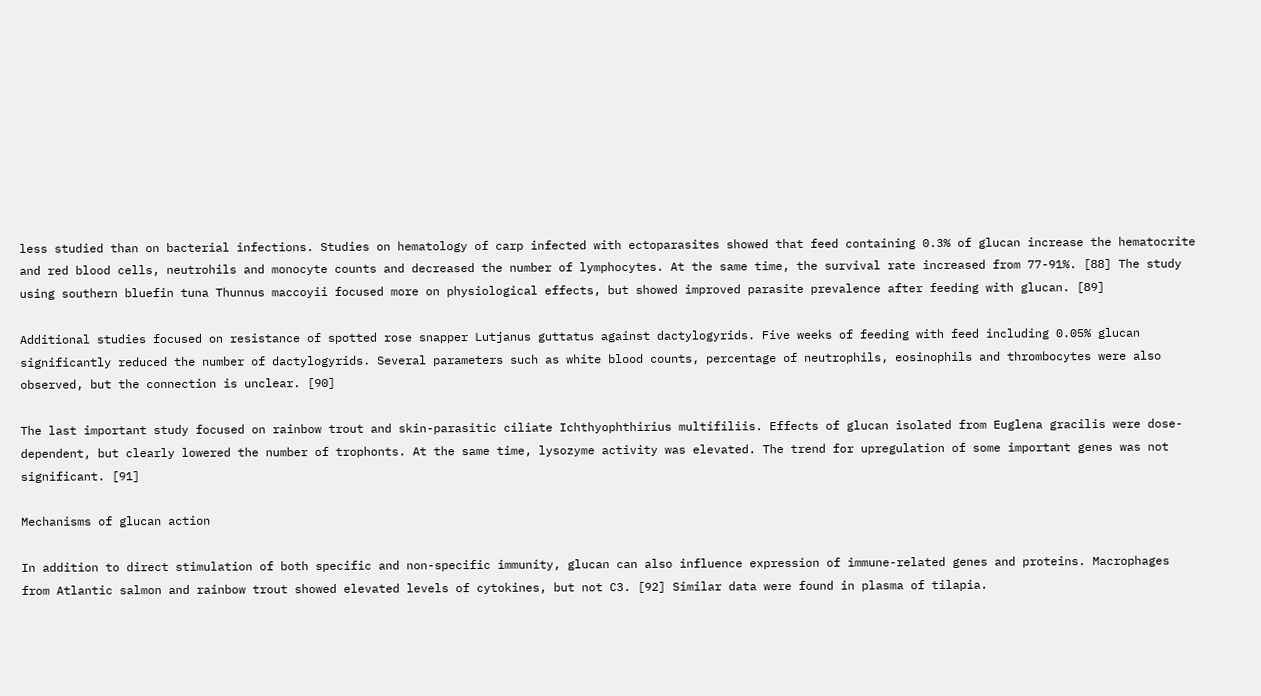less studied than on bacterial infections. Studies on hematology of carp infected with ectoparasites showed that feed containing 0.3% of glucan increase the hematocrite and red blood cells, neutrohils and monocyte counts and decreased the number of lymphocytes. At the same time, the survival rate increased from 77-91%. [88] The study using southern bluefin tuna Thunnus maccoyii focused more on physiological effects, but showed improved parasite prevalence after feeding with glucan. [89]

Additional studies focused on resistance of spotted rose snapper Lutjanus guttatus against dactylogyrids. Five weeks of feeding with feed including 0.05% glucan significantly reduced the number of dactylogyrids. Several parameters such as white blood counts, percentage of neutrophils, eosinophils and thrombocytes were also observed, but the connection is unclear. [90]

The last important study focused on rainbow trout and skin-parasitic ciliate Ichthyophthirius multifiliis. Effects of glucan isolated from Euglena gracilis were dose-dependent, but clearly lowered the number of trophonts. At the same time, lysozyme activity was elevated. The trend for upregulation of some important genes was not significant. [91]

Mechanisms of glucan action

In addition to direct stimulation of both specific and non-specific immunity, glucan can also influence expression of immune-related genes and proteins. Macrophages from Atlantic salmon and rainbow trout showed elevated levels of cytokines, but not C3. [92] Similar data were found in plasma of tilapia.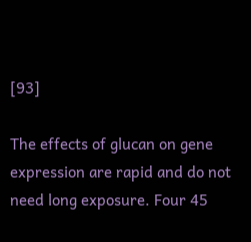[93]

The effects of glucan on gene expression are rapid and do not need long exposure. Four 45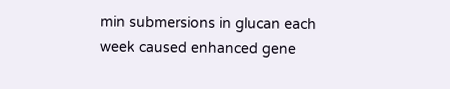min submersions in glucan each week caused enhanced gene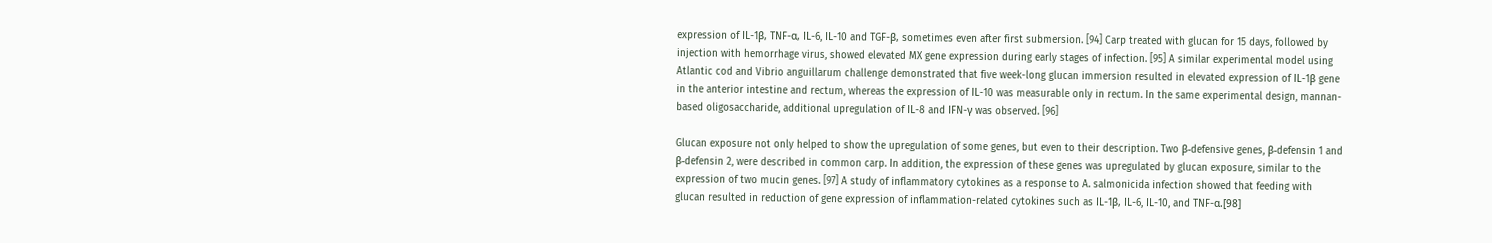expression of IL-1β, TNF-α, IL-6, IL-10 and TGF-β, sometimes even after first submersion. [94] Carp treated with glucan for 15 days, followed by injection with hemorrhage virus, showed elevated MX gene expression during early stages of infection. [95] A similar experimental model using Atlantic cod and Vibrio anguillarum challenge demonstrated that five week-long glucan immersion resulted in elevated expression of IL-1β gene in the anterior intestine and rectum, whereas the expression of IL-10 was measurable only in rectum. In the same experimental design, mannan-based oligosaccharide, additional upregulation of IL-8 and IFN-γ was observed. [96]

Glucan exposure not only helped to show the upregulation of some genes, but even to their description. Two β-defensive genes, β-defensin 1 and β-defensin 2, were described in common carp. In addition, the expression of these genes was upregulated by glucan exposure, similar to the expression of two mucin genes. [97] A study of inflammatory cytokines as a response to A. salmonicida infection showed that feeding with glucan resulted in reduction of gene expression of inflammation-related cytokines such as IL-1β, IL-6, IL-10, and TNF-α.[98]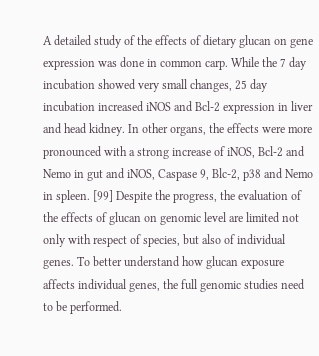A detailed study of the effects of dietary glucan on gene expression was done in common carp. While the 7 day incubation showed very small changes, 25 day incubation increased iNOS and Bcl-2 expression in liver and head kidney. In other organs, the effects were more pronounced with a strong increase of iNOS, Bcl-2 and Nemo in gut and iNOS, Caspase 9, Blc-2, p38 and Nemo in spleen. [99] Despite the progress, the evaluation of the effects of glucan on genomic level are limited not only with respect of species, but also of individual genes. To better understand how glucan exposure affects individual genes, the full genomic studies need to be performed.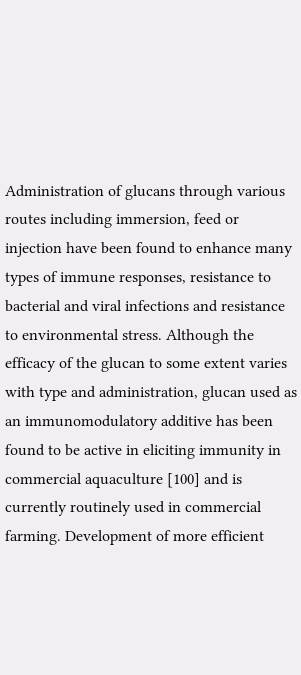Administration of glucans through various routes including immersion, feed or injection have been found to enhance many types of immune responses, resistance to bacterial and viral infections and resistance to environmental stress. Although the efficacy of the glucan to some extent varies with type and administration, glucan used as an immunomodulatory additive has been found to be active in eliciting immunity in commercial aquaculture [100] and is currently routinely used in commercial farming. Development of more efficient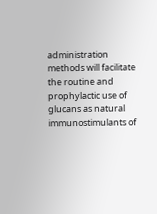administration methods will facilitate the routine and prophylactic use of glucans as natural immunostimulants of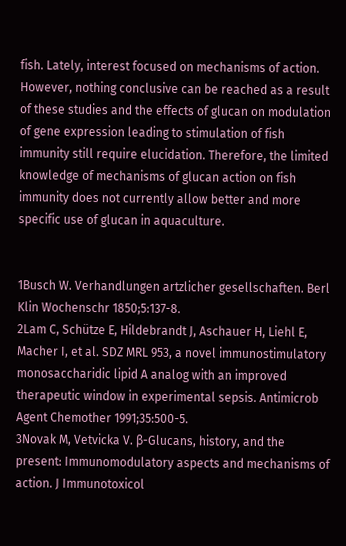fish. Lately, interest focused on mechanisms of action. However, nothing conclusive can be reached as a result of these studies and the effects of glucan on modulation of gene expression leading to stimulation of fish immunity still require elucidation. Therefore, the limited knowledge of mechanisms of glucan action on fish immunity does not currently allow better and more specific use of glucan in aquaculture.


1Busch W. Verhandlungen artzlicher gesellschaften. Berl Klin Wochenschr 1850;5:137-8.
2Lam C, Schütze E, Hildebrandt J, Aschauer H, Liehl E, Macher I, et al. SDZ MRL 953, a novel immunostimulatory monosaccharidic lipid A analog with an improved therapeutic window in experimental sepsis. Antimicrob Agent Chemother 1991;35:500-5.
3Novak M, Vetvicka V. β-Glucans, history, and the present: Immunomodulatory aspects and mechanisms of action. J Immunotoxicol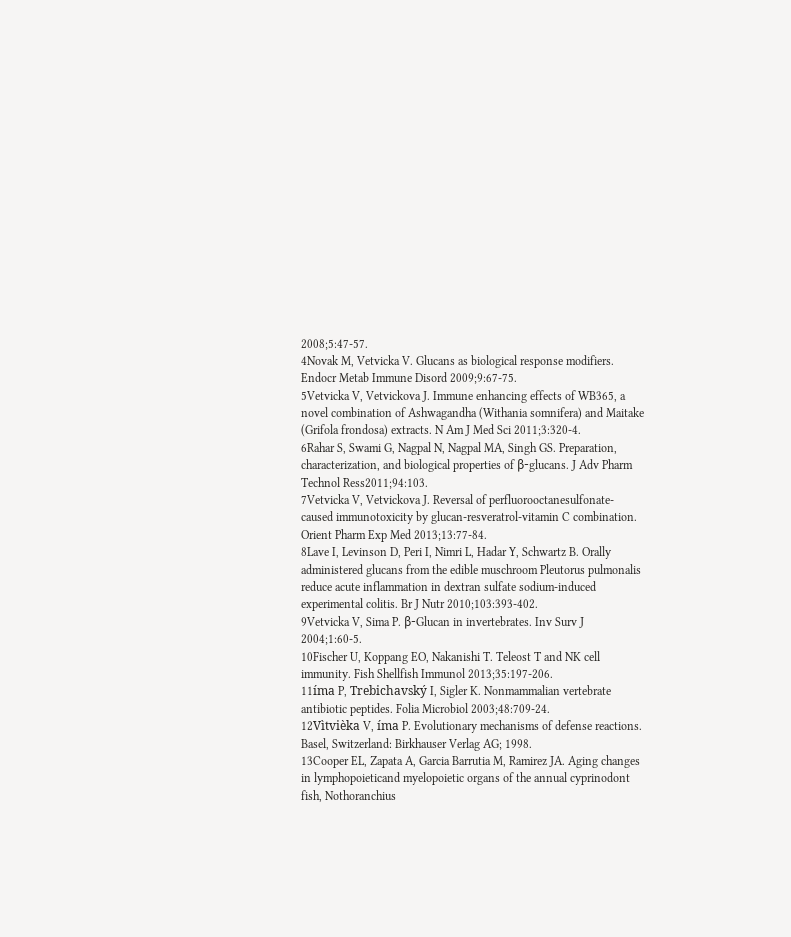2008;5:47-57.
4Novak M, Vetvicka V. Glucans as biological response modifiers. Endocr Metab Immune Disord 2009;9:67-75.
5Vetvicka V, Vetvickova J. Immune enhancing effects of WB365, a novel combination of Ashwagandha (Withania somnifera) and Maitake (Grifola frondosa) extracts. N Am J Med Sci 2011;3:320-4.
6Rahar S, Swami G, Nagpal N, Nagpal MA, Singh GS. Preparation, characterization, and biological properties of β-glucans. J Adv Pharm Technol Ress2011;94:103.
7Vetvicka V, Vetvickova J. Reversal of perfluorooctanesulfonate- caused immunotoxicity by glucan-resveratrol-vitamin C combination. Orient Pharm Exp Med 2013;13:77-84.
8Lave I, Levinson D, Peri I, Nimri L, Hadar Y, Schwartz B. Orally administered glucans from the edible muschroom Pleutorus pulmonalis reduce acute inflammation in dextran sulfate sodium-induced experimental colitis. Br J Nutr 2010;103:393-402.
9Vetvicka V, Sima P. β-Glucan in invertebrates. Inv Surv J 2004;1:60-5.
10Fischer U, Koppang EO, Nakanishi T. Teleost T and NK cell immunity. Fish Shellfish Immunol 2013;35:197-206.
11íma P, Trebichavský I, Sigler K. Nonmammalian vertebrate antibiotic peptides. Folia Microbiol 2003;48:709-24.
12Vìtvièka V, íma P. Evolutionary mechanisms of defense reactions. Basel, Switzerland: Birkhauser Verlag AG; 1998.
13Cooper EL, Zapata A, Garcia Barrutia M, Ramirez JA. Aging changes in lymphopoieticand myelopoietic organs of the annual cyprinodont fish, Nothoranchius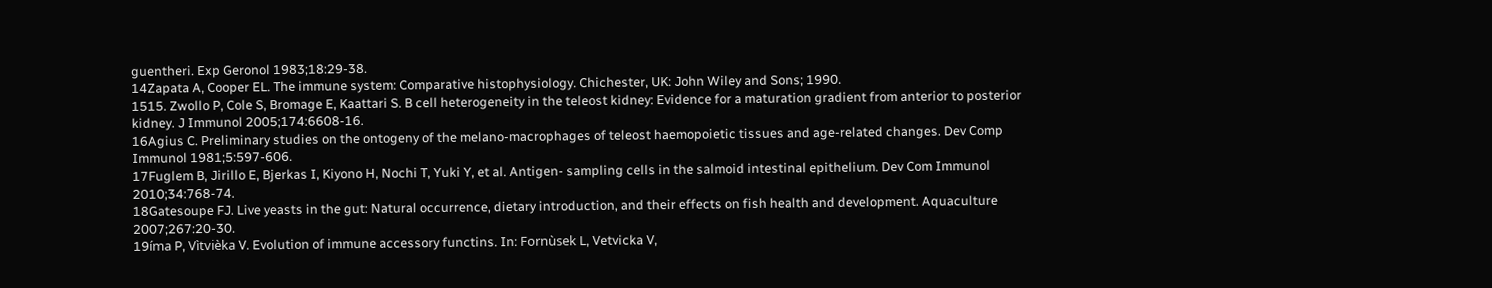guentheri. Exp Geronol 1983;18:29-38.
14Zapata A, Cooper EL. The immune system: Comparative histophysiology. Chichester, UK: John Wiley and Sons; 1990.
1515. Zwollo P, Cole S, Bromage E, Kaattari S. B cell heterogeneity in the teleost kidney: Evidence for a maturation gradient from anterior to posterior kidney. J Immunol 2005;174:6608-16.
16Agius C. Preliminary studies on the ontogeny of the melano-macrophages of teleost haemopoietic tissues and age-related changes. Dev Comp Immunol 1981;5:597-606.
17Fuglem B, Jirillo E, Bjerkas I, Kiyono H, Nochi T, Yuki Y, et al. Antigen- sampling cells in the salmoid intestinal epithelium. Dev Com Immunol 2010;34:768-74.
18Gatesoupe FJ. Live yeasts in the gut: Natural occurrence, dietary introduction, and their effects on fish health and development. Aquaculture 2007;267:20-30.
19íma P, Vìtvièka V. Evolution of immune accessory functins. In: Fornùsek L, Vetvicka V,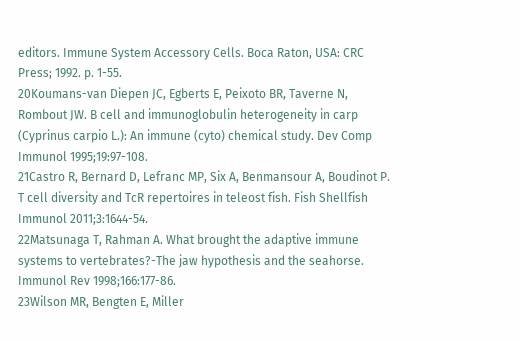editors. Immune System Accessory Cells. Boca Raton, USA: CRC Press; 1992. p. 1-55.
20Koumans-van Diepen JC, Egberts E, Peixoto BR, Taverne N, Rombout JW. B cell and immunoglobulin heterogeneity in carp (Cyprinus carpio L.): An immune (cyto) chemical study. Dev Comp Immunol 1995;19:97-108.
21Castro R, Bernard D, Lefranc MP, Six A, Benmansour A, Boudinot P. T cell diversity and TcR repertoires in teleost fish. Fish Shellfish Immunol 2011;3:1644-54.
22Matsunaga T, Rahman A. What brought the adaptive immune systems to vertebrates?-The jaw hypothesis and the seahorse. Immunol Rev 1998;166:177-86.
23Wilson MR, Bengten E, Miller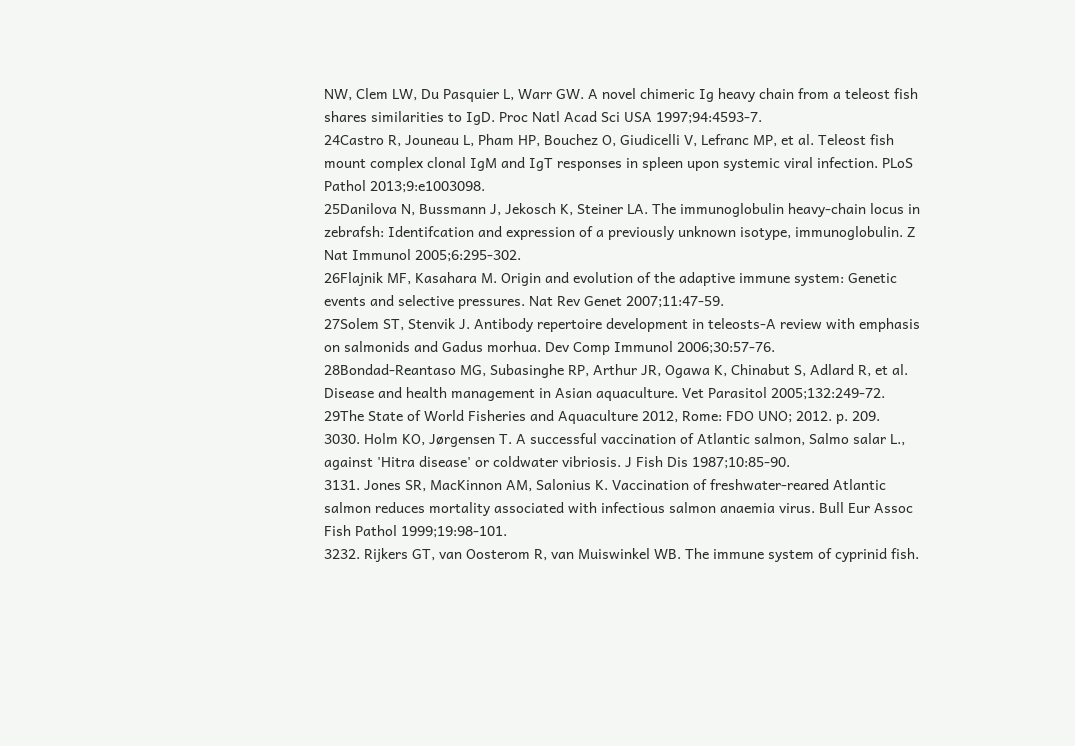NW, Clem LW, Du Pasquier L, Warr GW. A novel chimeric Ig heavy chain from a teleost fish shares similarities to IgD. Proc Natl Acad Sci USA 1997;94:4593-7.
24Castro R, Jouneau L, Pham HP, Bouchez O, Giudicelli V, Lefranc MP, et al. Teleost fish mount complex clonal IgM and IgT responses in spleen upon systemic viral infection. PLoS Pathol 2013;9:e1003098.
25Danilova N, Bussmann J, Jekosch K, Steiner LA. The immunoglobulin heavy-chain locus in zebrafsh: Identifcation and expression of a previously unknown isotype, immunoglobulin. Z Nat Immunol 2005;6:295-302.
26Flajnik MF, Kasahara M. Origin and evolution of the adaptive immune system: Genetic events and selective pressures. Nat Rev Genet 2007;11:47-59.
27Solem ST, Stenvik J. Antibody repertoire development in teleosts-A review with emphasis on salmonids and Gadus morhua. Dev Comp Immunol 2006;30:57-76.
28Bondad-Reantaso MG, Subasinghe RP, Arthur JR, Ogawa K, Chinabut S, Adlard R, et al. Disease and health management in Asian aquaculture. Vet Parasitol 2005;132:249-72.
29The State of World Fisheries and Aquaculture 2012, Rome: FDO UNO; 2012. p. 209.
3030. Holm KO, Jørgensen T. A successful vaccination of Atlantic salmon, Salmo salar L., against 'Hitra disease' or coldwater vibriosis. J Fish Dis 1987;10:85-90.
3131. Jones SR, MacKinnon AM, Salonius K. Vaccination of freshwater-reared Atlantic salmon reduces mortality associated with infectious salmon anaemia virus. Bull Eur Assoc Fish Pathol 1999;19:98-101.
3232. Rijkers GT, van Oosterom R, van Muiswinkel WB. The immune system of cyprinid fish.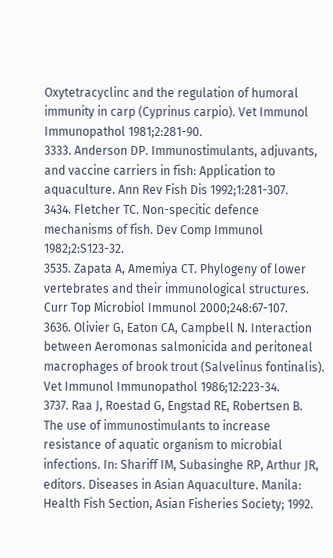Oxytetracyclinc and the regulation of humoral immunity in carp (Cyprinus carpio). Vet Immunol Immunopathol 1981;2:281-90.
3333. Anderson DP. Immunostimulants, adjuvants, and vaccine carriers in fish: Application to aquaculture. Ann Rev Fish Dis 1992;1:281-307.
3434. Fletcher TC. Non-specitic defence mechanisms of fish. Dev Comp Immunol 1982;2:S123-32.
3535. Zapata A, Amemiya CT. Phylogeny of lower vertebrates and their immunological structures. Curr Top Microbiol Immunol 2000;248:67-107.
3636. Olivier G, Eaton CA, Campbell N. Interaction between Aeromonas salmonicida and peritoneal macrophages of brook trout (Salvelinus fontinalis). Vet Immunol Immunopathol 1986;12:223-34.
3737. Raa J, Roestad G, Engstad RE, Robertsen B. The use of immunostimulants to increase resistance of aquatic organism to microbial infections. In: Shariff IM, Subasinghe RP, Arthur JR, editors. Diseases in Asian Aquaculture. Manila: Health Fish Section, Asian Fisheries Society; 1992.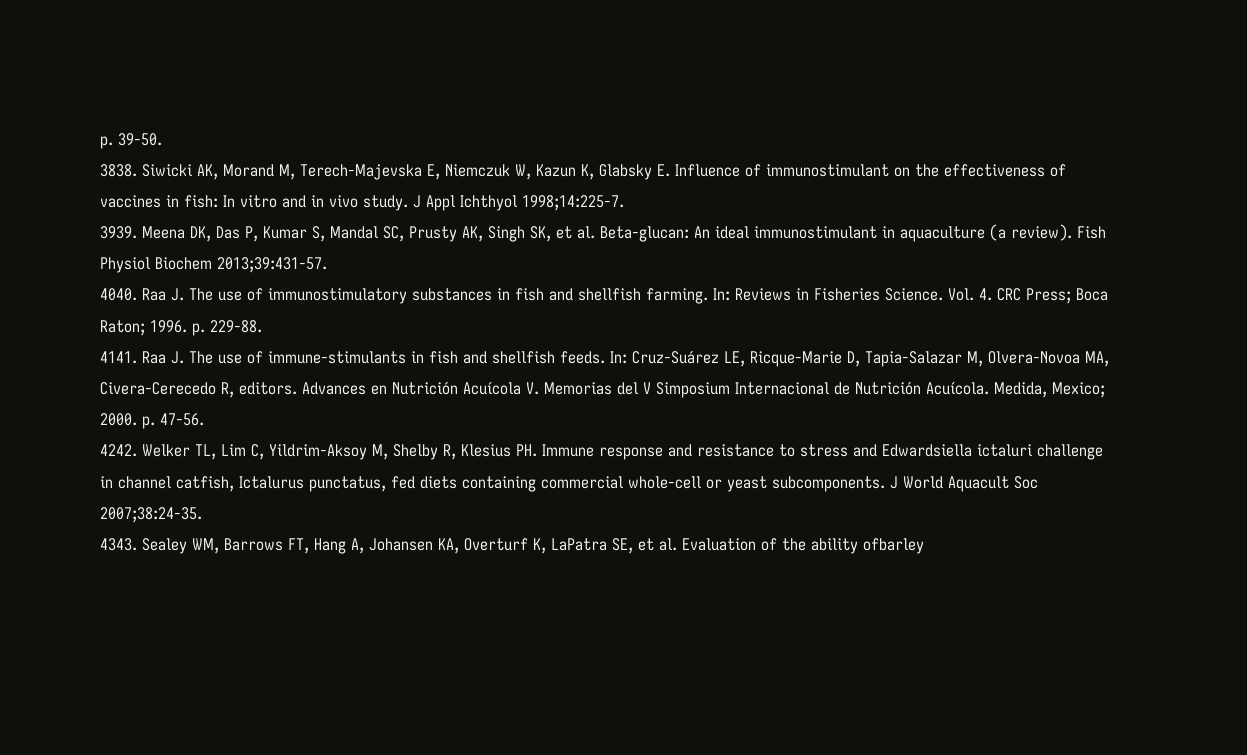p. 39-50.
3838. Siwicki AK, Morand M, Terech-Majevska E, Niemczuk W, Kazun K, Glabsky E. Influence of immunostimulant on the effectiveness of vaccines in fish: In vitro and in vivo study. J Appl Ichthyol 1998;14:225-7.
3939. Meena DK, Das P, Kumar S, Mandal SC, Prusty AK, Singh SK, et al. Beta-glucan: An ideal immunostimulant in aquaculture (a review). Fish Physiol Biochem 2013;39:431-57.
4040. Raa J. The use of immunostimulatory substances in fish and shellfish farming. In: Reviews in Fisheries Science. Vol. 4. CRC Press; Boca Raton; 1996. p. 229-88.
4141. Raa J. The use of immune-stimulants in fish and shellfish feeds. In: Cruz-Suárez LE, Ricque-Marie D, Tapia-Salazar M, Olvera-Novoa MA, Civera-Cerecedo R, editors. Advances en Nutrición Acuícola V. Memorias del V Simposium Internacional de Nutrición Acuícola. Medida, Mexico; 2000. p. 47-56.
4242. Welker TL, Lim C, Yildrim-Aksoy M, Shelby R, Klesius PH. Immune response and resistance to stress and Edwardsiella ictaluri challenge in channel catfish, Ictalurus punctatus, fed diets containing commercial whole-cell or yeast subcomponents. J World Aquacult Soc 2007;38:24-35.
4343. Sealey WM, Barrows FT, Hang A, Johansen KA, Overturf K, LaPatra SE, et al. Evaluation of the ability ofbarley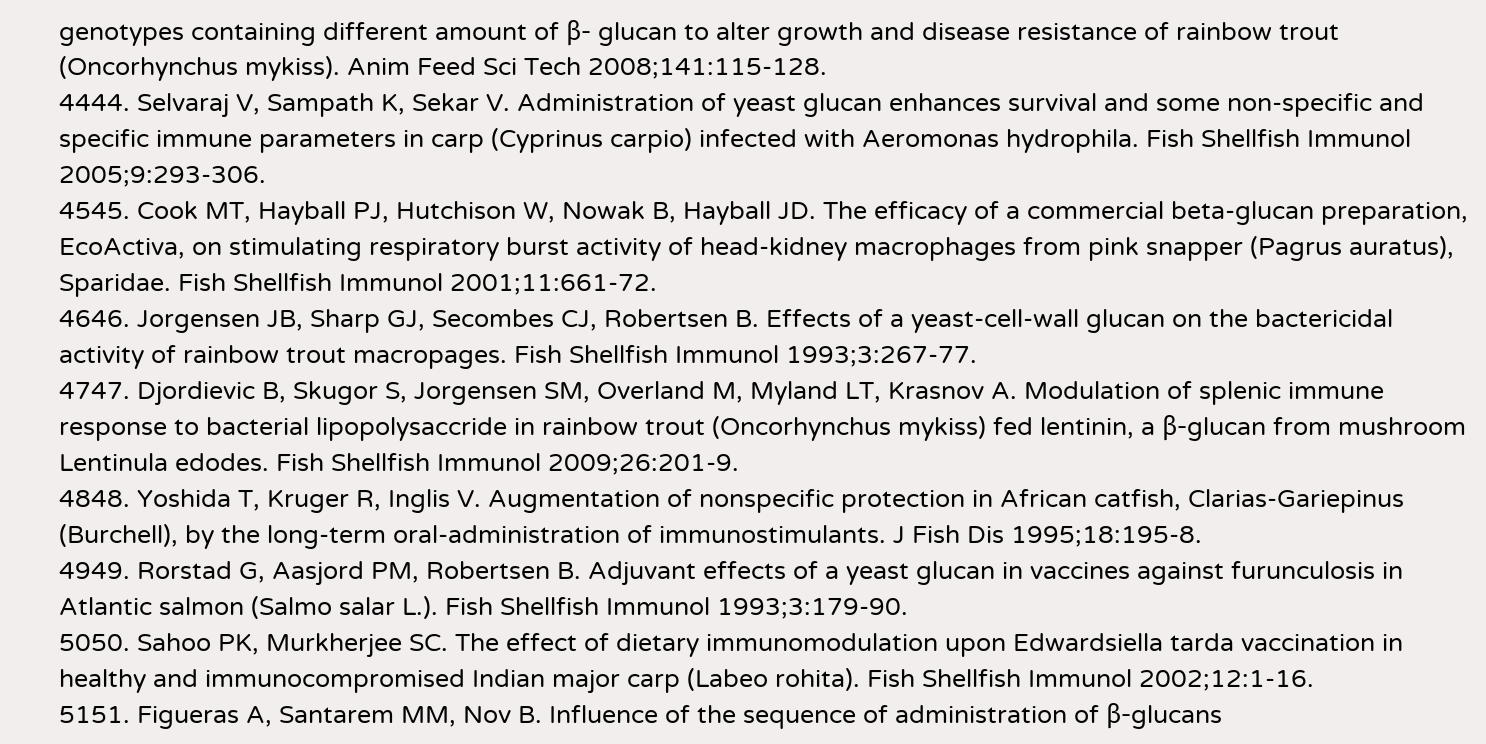genotypes containing different amount of β- glucan to alter growth and disease resistance of rainbow trout (Oncorhynchus mykiss). Anim Feed Sci Tech 2008;141:115-128.
4444. Selvaraj V, Sampath K, Sekar V. Administration of yeast glucan enhances survival and some non-specific and specific immune parameters in carp (Cyprinus carpio) infected with Aeromonas hydrophila. Fish Shellfish Immunol 2005;9:293-306.
4545. Cook MT, Hayball PJ, Hutchison W, Nowak B, Hayball JD. The efficacy of a commercial beta-glucan preparation, EcoActiva, on stimulating respiratory burst activity of head-kidney macrophages from pink snapper (Pagrus auratus), Sparidae. Fish Shellfish Immunol 2001;11:661-72.
4646. Jorgensen JB, Sharp GJ, Secombes CJ, Robertsen B. Effects of a yeast-cell-wall glucan on the bactericidal activity of rainbow trout macropages. Fish Shellfish Immunol 1993;3:267-77.
4747. Djordievic B, Skugor S, Jorgensen SM, Overland M, Myland LT, Krasnov A. Modulation of splenic immune response to bacterial lipopolysaccride in rainbow trout (Oncorhynchus mykiss) fed lentinin, a β-glucan from mushroom Lentinula edodes. Fish Shellfish Immunol 2009;26:201-9.
4848. Yoshida T, Kruger R, Inglis V. Augmentation of nonspecific protection in African catfish, Clarias-Gariepinus (Burchell), by the long-term oral-administration of immunostimulants. J Fish Dis 1995;18:195-8.
4949. Rorstad G, Aasjord PM, Robertsen B. Adjuvant effects of a yeast glucan in vaccines against furunculosis in Atlantic salmon (Salmo salar L.). Fish Shellfish Immunol 1993;3:179-90.
5050. Sahoo PK, Murkherjee SC. The effect of dietary immunomodulation upon Edwardsiella tarda vaccination in healthy and immunocompromised Indian major carp (Labeo rohita). Fish Shellfish Immunol 2002;12:1-16.
5151. Figueras A, Santarem MM, Nov B. Influence of the sequence of administration of β-glucans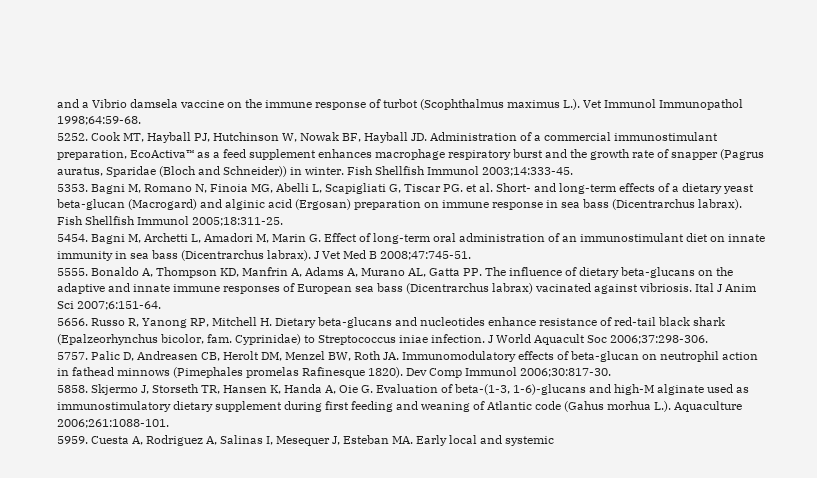and a Vibrio damsela vaccine on the immune response of turbot (Scophthalmus maximus L.). Vet Immunol Immunopathol 1998;64:59-68.
5252. Cook MT, Hayball PJ, Hutchinson W, Nowak BF, Hayball JD. Administration of a commercial immunostimulant preparation, EcoActiva™ as a feed supplement enhances macrophage respiratory burst and the growth rate of snapper (Pagrus auratus, Sparidae (Bloch and Schneider)) in winter. Fish Shellfish Immunol 2003;14:333-45.
5353. Bagni M, Romano N, Finoia MG, Abelli L, Scapigliati G, Tiscar PG. et al. Short- and long-term effects of a dietary yeast beta-glucan (Macrogard) and alginic acid (Ergosan) preparation on immune response in sea bass (Dicentrarchus labrax). Fish Shellfish Immunol 2005;18:311-25.
5454. Bagni M, Archetti L, Amadori M, Marin G. Effect of long-term oral administration of an immunostimulant diet on innate immunity in sea bass (Dicentrarchus labrax). J Vet Med B 2008;47:745-51.
5555. Bonaldo A, Thompson KD, Manfrin A, Adams A, Murano AL, Gatta PP. The influence of dietary beta-glucans on the adaptive and innate immune responses of European sea bass (Dicentrarchus labrax) vacinated against vibriosis. Ital J Anim Sci 2007;6:151-64.
5656. Russo R, Yanong RP, Mitchell H. Dietary beta-glucans and nucleotides enhance resistance of red-tail black shark (Epalzeorhynchus bicolor, fam. Cyprinidae) to Streptococcus iniae infection. J World Aquacult Soc 2006;37:298-306.
5757. Palic D, Andreasen CB, Herolt DM, Menzel BW, Roth JA. Immunomodulatory effects of beta-glucan on neutrophil action in fathead minnows (Pimephales promelas Rafinesque 1820). Dev Comp Immunol 2006;30:817-30.
5858. Skjermo J, Storseth TR, Hansen K, Handa A, Oie G. Evaluation of beta-(1-3, 1-6)-glucans and high-M alginate used as immunostimulatory dietary supplement during first feeding and weaning of Atlantic code (Gahus morhua L.). Aquaculture 2006;261:1088-101.
5959. Cuesta A, Rodriguez A, Salinas I, Mesequer J, Esteban MA. Early local and systemic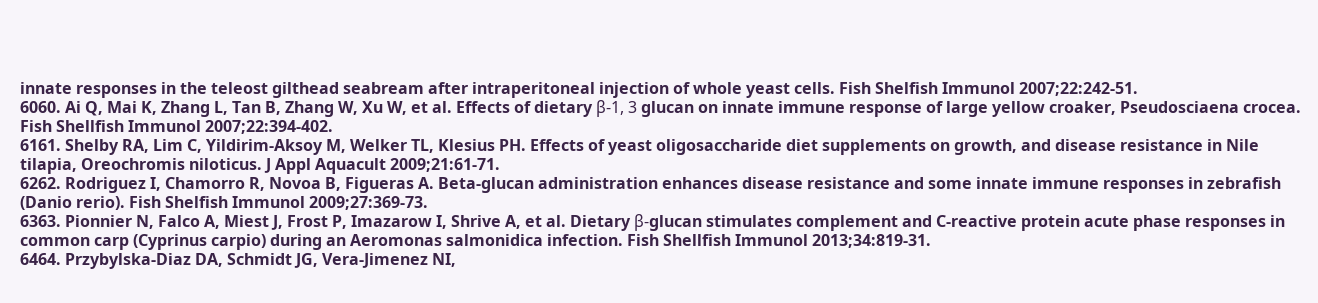innate responses in the teleost gilthead seabream after intraperitoneal injection of whole yeast cells. Fish Shelfish Immunol 2007;22:242-51.
6060. Ai Q, Mai K, Zhang L, Tan B, Zhang W, Xu W, et al. Effects of dietary β-1, 3 glucan on innate immune response of large yellow croaker, Pseudosciaena crocea. Fish Shellfish Immunol 2007;22:394-402.
6161. Shelby RA, Lim C, Yildirim-Aksoy M, Welker TL, Klesius PH. Effects of yeast oligosaccharide diet supplements on growth, and disease resistance in Nile tilapia, Oreochromis niloticus. J Appl Aquacult 2009;21:61-71.
6262. Rodriguez I, Chamorro R, Novoa B, Figueras A. Beta-glucan administration enhances disease resistance and some innate immune responses in zebrafish (Danio rerio). Fish Shelfish Immunol 2009;27:369-73.
6363. Pionnier N, Falco A, Miest J, Frost P, Imazarow I, Shrive A, et al. Dietary β-glucan stimulates complement and C-reactive protein acute phase responses in common carp (Cyprinus carpio) during an Aeromonas salmonidica infection. Fish Shellfish Immunol 2013;34:819-31.
6464. Przybylska-Diaz DA, Schmidt JG, Vera-Jimenez NI,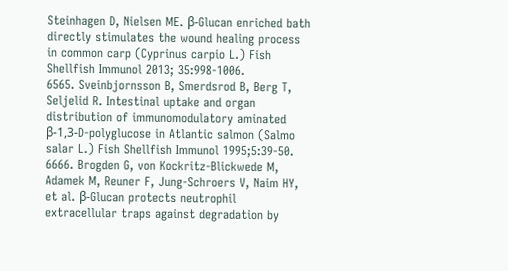Steinhagen D, Nielsen ME. β-Glucan enriched bath directly stimulates the wound healing process in common carp (Cyprinus carpio L.) Fish Shellfish Immunol 2013; 35:998-1006.
6565. Sveinbjornsson B, Smerdsrod B, Berg T, Seljelid R. Intestinal uptake and organ distribution of immunomodulatory aminated β-1,3-D-polyglucose in Atlantic salmon (Salmo salar L.) Fish Shellfish Immunol 1995;5:39-50.
6666. Brogden G, von Kockritz-Blickwede M, Adamek M, Reuner F, Jung-Schroers V, Naim HY, et al. β-Glucan protects neutrophil extracellular traps against degradation by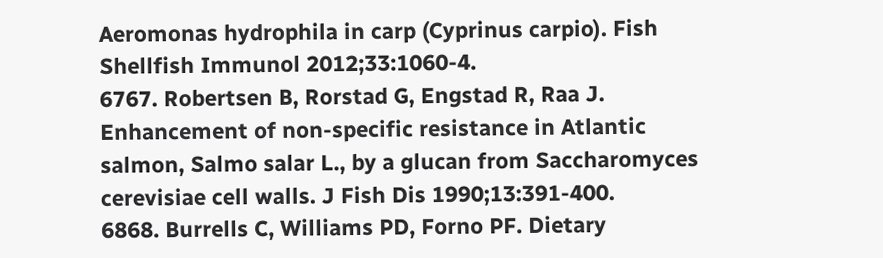Aeromonas hydrophila in carp (Cyprinus carpio). Fish Shellfish Immunol 2012;33:1060-4.
6767. Robertsen B, Rorstad G, Engstad R, Raa J. Enhancement of non-specific resistance in Atlantic salmon, Salmo salar L., by a glucan from Saccharomyces cerevisiae cell walls. J Fish Dis 1990;13:391-400.
6868. Burrells C, Williams PD, Forno PF. Dietary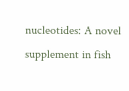nucleotides: A novel supplement in fish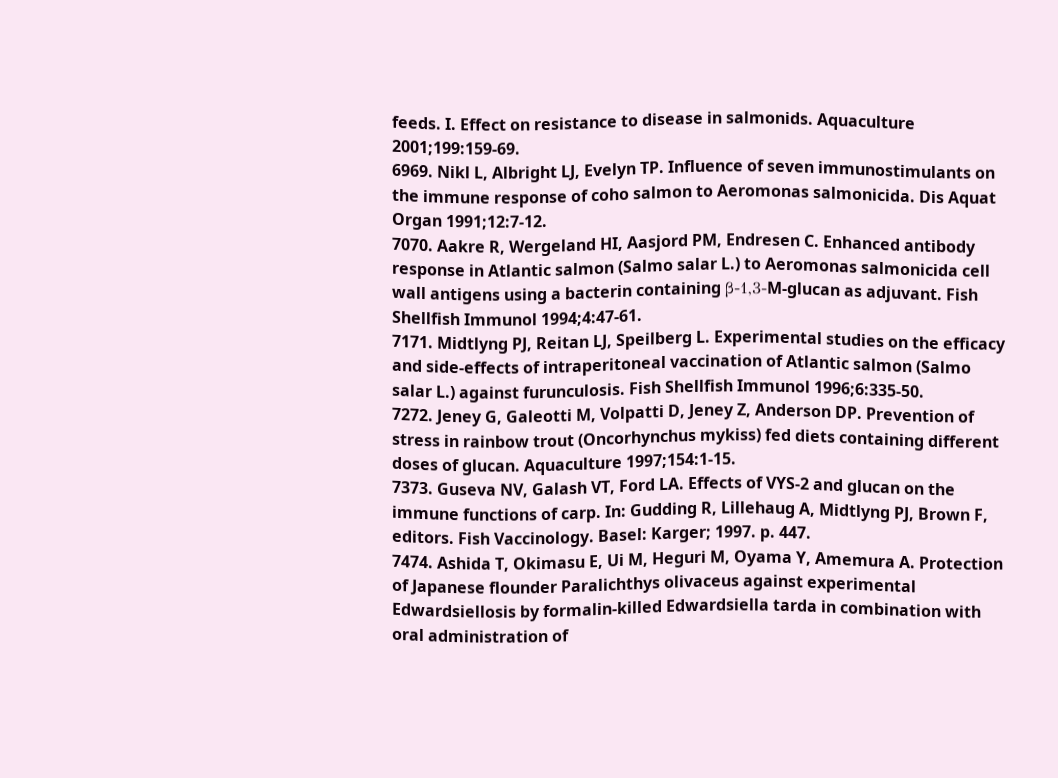feeds. I. Effect on resistance to disease in salmonids. Aquaculture 2001;199:159-69.
6969. Nikl L, Albright LJ, Evelyn TP. Influence of seven immunostimulants on the immune response of coho salmon to Aeromonas salmonicida. Dis Aquat Organ 1991;12:7-12.
7070. Aakre R, Wergeland HI, Aasjord PM, Endresen C. Enhanced antibody response in Atlantic salmon (Salmo salar L.) to Aeromonas salmonicida cell wall antigens using a bacterin containing β-1,3-M-glucan as adjuvant. Fish Shellfish Immunol 1994;4:47-61.
7171. Midtlyng PJ, Reitan LJ, Speilberg L. Experimental studies on the efficacy and side-effects of intraperitoneal vaccination of Atlantic salmon (Salmo salar L.) against furunculosis. Fish Shellfish Immunol 1996;6:335-50.
7272. Jeney G, Galeotti M, Volpatti D, Jeney Z, Anderson DP. Prevention of stress in rainbow trout (Oncorhynchus mykiss) fed diets containing different doses of glucan. Aquaculture 1997;154:1-15.
7373. Guseva NV, Galash VT, Ford LA. Effects of VYS-2 and glucan on the immune functions of carp. In: Gudding R, Lillehaug A, Midtlyng PJ, Brown F, editors. Fish Vaccinology. Basel: Karger; 1997. p. 447.
7474. Ashida T, Okimasu E, Ui M, Heguri M, Oyama Y, Amemura A. Protection of Japanese flounder Paralichthys olivaceus against experimental Edwardsiellosis by formalin-killed Edwardsiella tarda in combination with oral administration of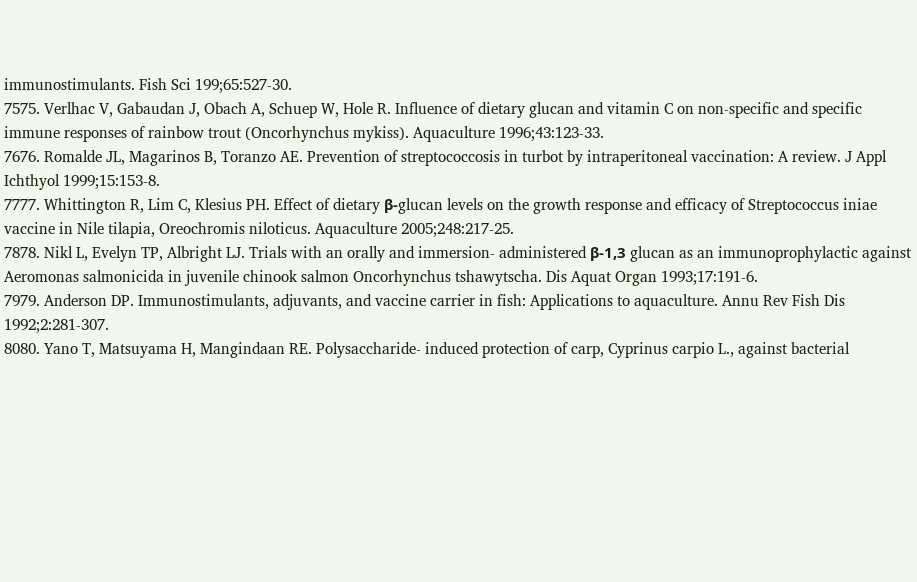immunostimulants. Fish Sci 199;65:527-30.
7575. Verlhac V, Gabaudan J, Obach A, Schuep W, Hole R. Influence of dietary glucan and vitamin C on non-specific and specific immune responses of rainbow trout (Oncorhynchus mykiss). Aquaculture 1996;43:123-33.
7676. Romalde JL, Magarinos B, Toranzo AE. Prevention of streptococcosis in turbot by intraperitoneal vaccination: A review. J Appl Ichthyol 1999;15:153-8.
7777. Whittington R, Lim C, Klesius PH. Effect of dietary β-glucan levels on the growth response and efficacy of Streptococcus iniae vaccine in Nile tilapia, Oreochromis niloticus. Aquaculture 2005;248:217-25.
7878. Nikl L, Evelyn TP, Albright LJ. Trials with an orally and immersion- administered β-1,3 glucan as an immunoprophylactic against Aeromonas salmonicida in juvenile chinook salmon Oncorhynchus tshawytscha. Dis Aquat Organ 1993;17:191-6.
7979. Anderson DP. Immunostimulants, adjuvants, and vaccine carrier in fish: Applications to aquaculture. Annu Rev Fish Dis 1992;2:281-307.
8080. Yano T, Matsuyama H, Mangindaan RE. Polysaccharide- induced protection of carp, Cyprinus carpio L., against bacterial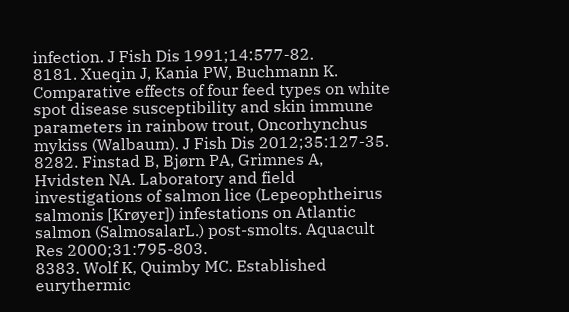infection. J Fish Dis 1991;14:577-82.
8181. Xueqin J, Kania PW, Buchmann K. Comparative effects of four feed types on white spot disease susceptibility and skin immune parameters in rainbow trout, Oncorhynchus mykiss (Walbaum). J Fish Dis 2012;35:127-35.
8282. Finstad B, Bjørn PA, Grimnes A, Hvidsten NA. Laboratory and field investigations of salmon lice (Lepeophtheirus salmonis [Krøyer]) infestations on Atlantic salmon (SalmosalarL.) post-smolts. Aquacult Res 2000;31:795-803.
8383. Wolf K, Quimby MC. Established eurythermic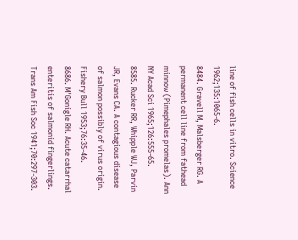line of fish cells in vitro. Science 1962;135:1065-6.
8484. Gravell M, Malsberger RG. A permanent cell line from fathead minnow (Pimephales promelas). Ann NY Acad Sci 1965;126:555-65.
8585. Rucker RR, Whipple WJ, Parvin JR, Evans CA. A contagious disease of salmon possibly of virus origin. Fishery Bull 1953;76:35-46.
8686. M'Gonigle RH. Acute catarrhal enteritis of salmonid fingerlings. Trans Am Fish Soc 1941;70:297-303.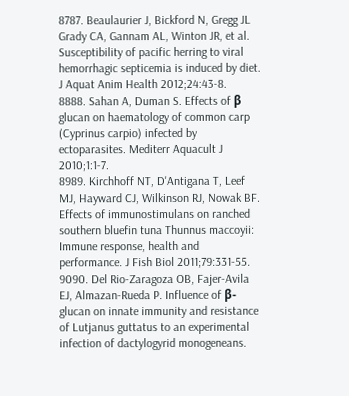8787. Beaulaurier J, Bickford N, Gregg JL Grady CA, Gannam AL, Winton JR, et al. Susceptibility of pacific herring to viral hemorrhagic septicemia is induced by diet. J Aquat Anim Health 2012;24:43-8.
8888. Sahan A, Duman S. Effects of β glucan on haematology of common carp (Cyprinus carpio) infected by ectoparasites. Mediterr Aquacult J 2010;1:1-7.
8989. Kirchhoff NT, D'Antigana T, Leef MJ, Hayward CJ, Wilkinson RJ, Nowak BF. Effects of immunostimulans on ranched southern bluefin tuna Thunnus maccoyii: Immune response, health and performance. J Fish Biol 2011;79:331-55.
9090. Del Rio-Zaragoza OB, Fajer-Avila EJ, Almazan-Rueda P. Influence of β-glucan on innate immunity and resistance of Lutjanus guttatus to an experimental infection of dactylogyrid monogeneans.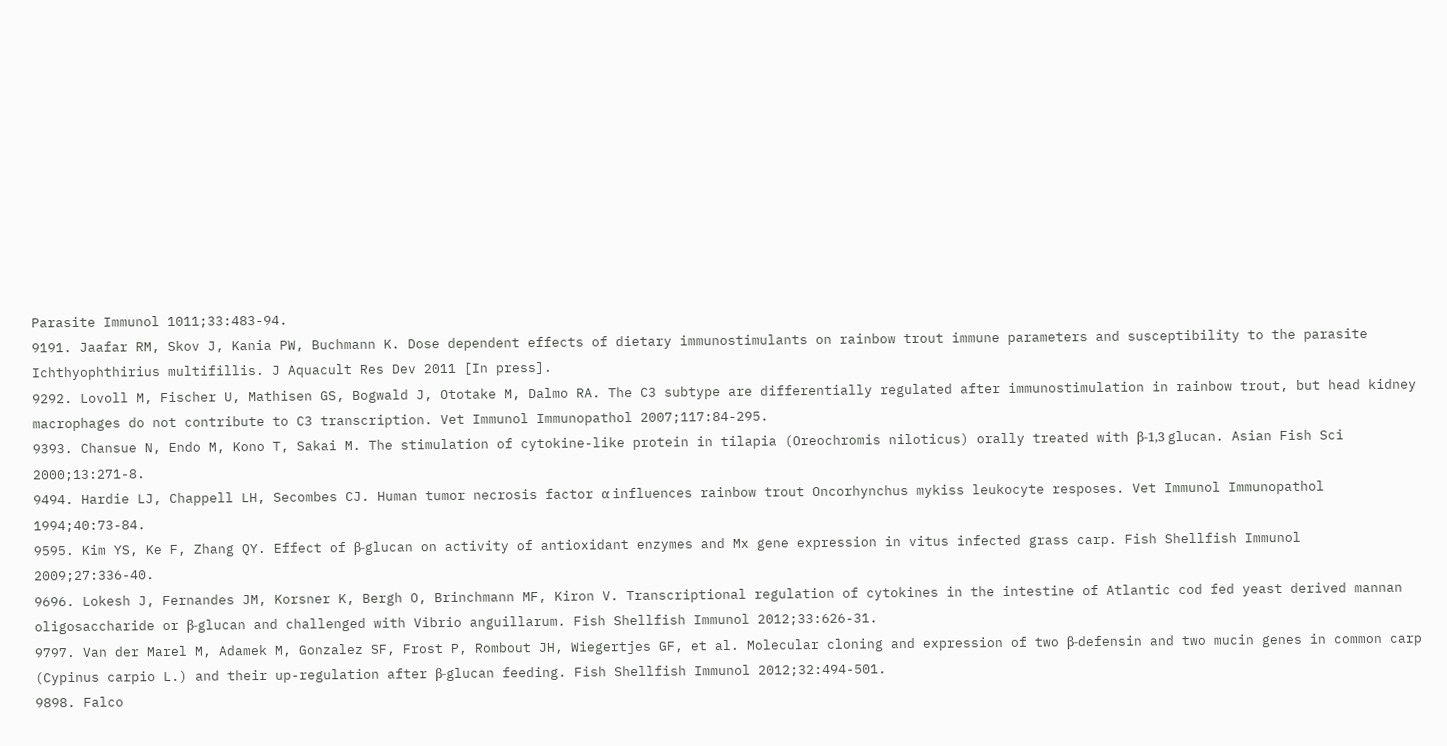Parasite Immunol 1011;33:483-94.
9191. Jaafar RM, Skov J, Kania PW, Buchmann K. Dose dependent effects of dietary immunostimulants on rainbow trout immune parameters and susceptibility to the parasite Ichthyophthirius multifillis. J Aquacult Res Dev 2011 [In press].
9292. Lovoll M, Fischer U, Mathisen GS, Bogwald J, Ototake M, Dalmo RA. The C3 subtype are differentially regulated after immunostimulation in rainbow trout, but head kidney macrophages do not contribute to C3 transcription. Vet Immunol Immunopathol 2007;117:84-295.
9393. Chansue N, Endo M, Kono T, Sakai M. The stimulation of cytokine-like protein in tilapia (Oreochromis niloticus) orally treated with β-1,3 glucan. Asian Fish Sci 2000;13:271-8.
9494. Hardie LJ, Chappell LH, Secombes CJ. Human tumor necrosis factor α influences rainbow trout Oncorhynchus mykiss leukocyte resposes. Vet Immunol Immunopathol 1994;40:73-84.
9595. Kim YS, Ke F, Zhang QY. Effect of β-glucan on activity of antioxidant enzymes and Mx gene expression in vitus infected grass carp. Fish Shellfish Immunol 2009;27:336-40.
9696. Lokesh J, Fernandes JM, Korsner K, Bergh O, Brinchmann MF, Kiron V. Transcriptional regulation of cytokines in the intestine of Atlantic cod fed yeast derived mannan oligosaccharide or β-glucan and challenged with Vibrio anguillarum. Fish Shellfish Immunol 2012;33:626-31.
9797. Van der Marel M, Adamek M, Gonzalez SF, Frost P, Rombout JH, Wiegertjes GF, et al. Molecular cloning and expression of two β-defensin and two mucin genes in common carp (Cypinus carpio L.) and their up-regulation after β-glucan feeding. Fish Shellfish Immunol 2012;32:494-501.
9898. Falco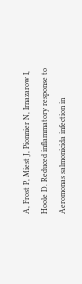A, Frost P, Miest J, Pionnier N, Irnazarow I, Hoole D. Reduced inflammatory response to Aeromonas salmonicida infection in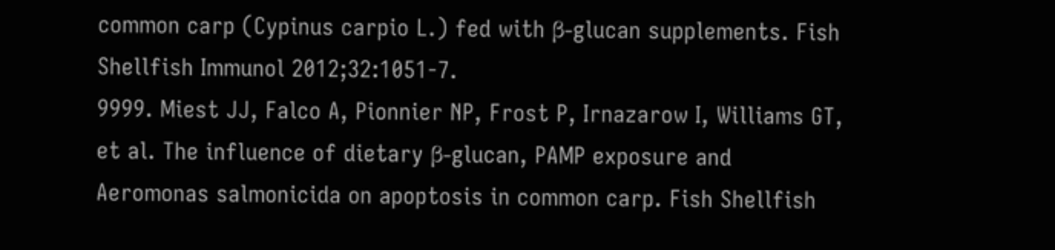common carp (Cypinus carpio L.) fed with β-glucan supplements. Fish Shellfish Immunol 2012;32:1051-7.
9999. Miest JJ, Falco A, Pionnier NP, Frost P, Irnazarow I, Williams GT, et al. The influence of dietary β-glucan, PAMP exposure and Aeromonas salmonicida on apoptosis in common carp. Fish Shellfish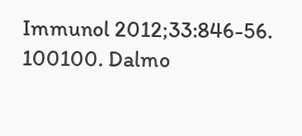Immunol 2012;33:846-56.
100100. Dalmo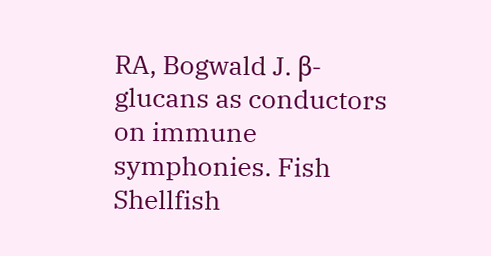RA, Bogwald J. β-glucans as conductors on immune symphonies. Fish Shellfish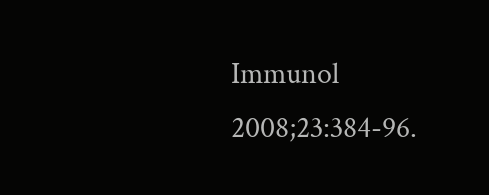Immunol 2008;23:384-96.